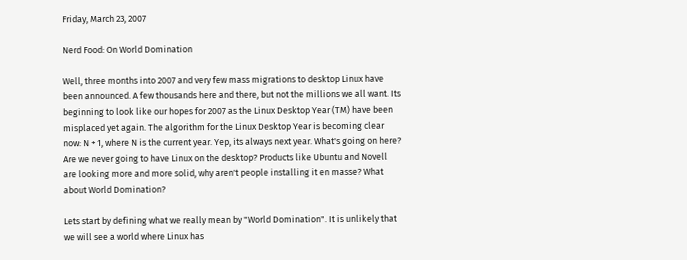Friday, March 23, 2007

Nerd Food: On World Domination

Well, three months into 2007 and very few mass migrations to desktop Linux have been announced. A few thousands here and there, but not the millions we all want. Its beginning to look like our hopes for 2007 as the Linux Desktop Year (TM) have been misplaced yet again. The algorithm for the Linux Desktop Year is becoming clear now: N + 1, where N is the current year. Yep, its always next year. What's going on here? Are we never going to have Linux on the desktop? Products like Ubuntu and Novell are looking more and more solid, why aren't people installing it en masse? What about World Domination?

Lets start by defining what we really mean by "World Domination". It is unlikely that we will see a world where Linux has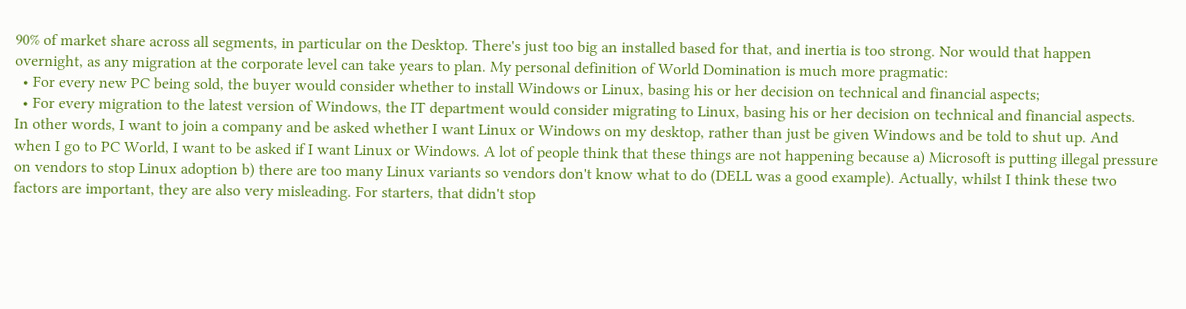90% of market share across all segments, in particular on the Desktop. There's just too big an installed based for that, and inertia is too strong. Nor would that happen overnight, as any migration at the corporate level can take years to plan. My personal definition of World Domination is much more pragmatic:
  • For every new PC being sold, the buyer would consider whether to install Windows or Linux, basing his or her decision on technical and financial aspects;
  • For every migration to the latest version of Windows, the IT department would consider migrating to Linux, basing his or her decision on technical and financial aspects.
In other words, I want to join a company and be asked whether I want Linux or Windows on my desktop, rather than just be given Windows and be told to shut up. And when I go to PC World, I want to be asked if I want Linux or Windows. A lot of people think that these things are not happening because a) Microsoft is putting illegal pressure on vendors to stop Linux adoption b) there are too many Linux variants so vendors don't know what to do (DELL was a good example). Actually, whilst I think these two factors are important, they are also very misleading. For starters, that didn't stop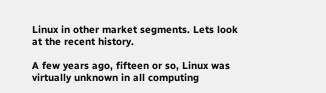Linux in other market segments. Lets look at the recent history.

A few years ago, fifteen or so, Linux was virtually unknown in all computing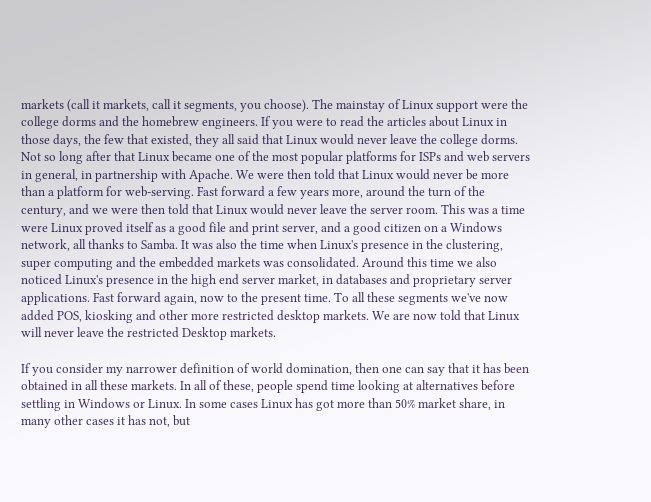markets (call it markets, call it segments, you choose). The mainstay of Linux support were the college dorms and the homebrew engineers. If you were to read the articles about Linux in those days, the few that existed, they all said that Linux would never leave the college dorms. Not so long after that Linux became one of the most popular platforms for ISPs and web servers in general, in partnership with Apache. We were then told that Linux would never be more than a platform for web-serving. Fast forward a few years more, around the turn of the century, and we were then told that Linux would never leave the server room. This was a time were Linux proved itself as a good file and print server, and a good citizen on a Windows network, all thanks to Samba. It was also the time when Linux's presence in the clustering, super computing and the embedded markets was consolidated. Around this time we also noticed Linux's presence in the high end server market, in databases and proprietary server applications. Fast forward again, now to the present time. To all these segments we've now added POS, kiosking and other more restricted desktop markets. We are now told that Linux will never leave the restricted Desktop markets.

If you consider my narrower definition of world domination, then one can say that it has been obtained in all these markets. In all of these, people spend time looking at alternatives before settling in Windows or Linux. In some cases Linux has got more than 50% market share, in many other cases it has not, but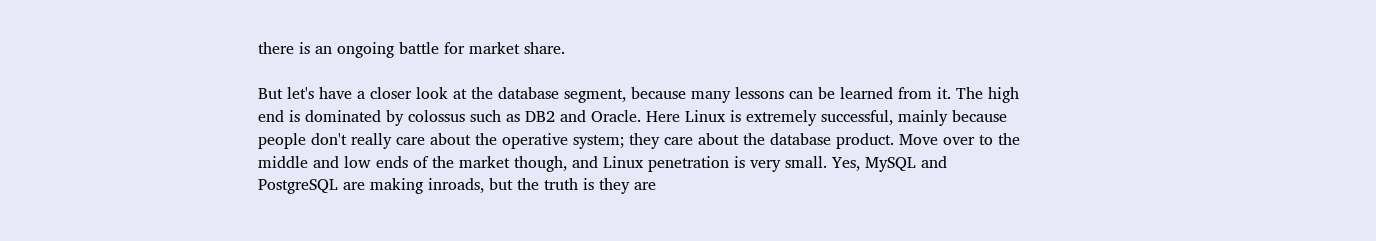there is an ongoing battle for market share.

But let's have a closer look at the database segment, because many lessons can be learned from it. The high end is dominated by colossus such as DB2 and Oracle. Here Linux is extremely successful, mainly because people don't really care about the operative system; they care about the database product. Move over to the middle and low ends of the market though, and Linux penetration is very small. Yes, MySQL and PostgreSQL are making inroads, but the truth is they are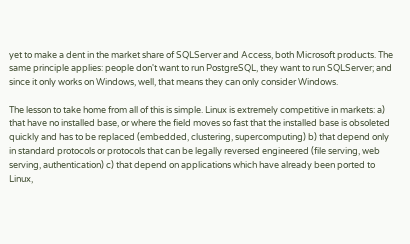yet to make a dent in the market share of SQLServer and Access, both Microsoft products. The same principle applies: people don't want to run PostgreSQL, they want to run SQLServer; and since it only works on Windows, well, that means they can only consider Windows.

The lesson to take home from all of this is simple. Linux is extremely competitive in markets: a) that have no installed base, or where the field moves so fast that the installed base is obsoleted quickly and has to be replaced (embedded, clustering, supercomputing) b) that depend only in standard protocols or protocols that can be legally reversed engineered (file serving, web serving, authentication) c) that depend on applications which have already been ported to Linux,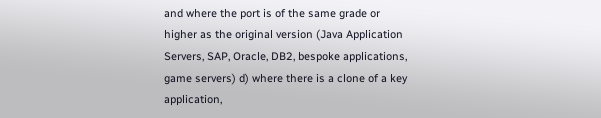and where the port is of the same grade or higher as the original version (Java Application Servers, SAP, Oracle, DB2, bespoke applications, game servers) d) where there is a clone of a key application,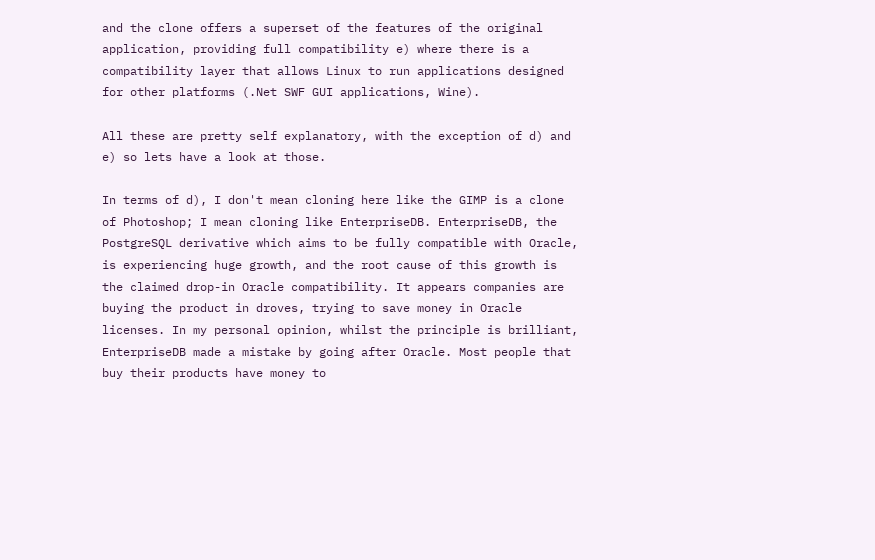and the clone offers a superset of the features of the original application, providing full compatibility e) where there is a compatibility layer that allows Linux to run applications designed for other platforms (.Net SWF GUI applications, Wine).

All these are pretty self explanatory, with the exception of d) and e) so lets have a look at those.

In terms of d), I don't mean cloning here like the GIMP is a clone of Photoshop; I mean cloning like EnterpriseDB. EnterpriseDB, the PostgreSQL derivative which aims to be fully compatible with Oracle, is experiencing huge growth, and the root cause of this growth is the claimed drop-in Oracle compatibility. It appears companies are buying the product in droves, trying to save money in Oracle licenses. In my personal opinion, whilst the principle is brilliant, EnterpriseDB made a mistake by going after Oracle. Most people that buy their products have money to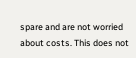spare and are not worried about costs. This does not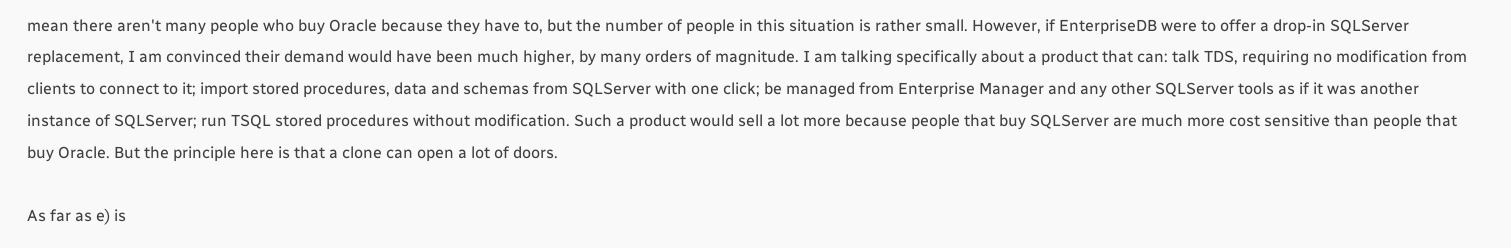mean there aren't many people who buy Oracle because they have to, but the number of people in this situation is rather small. However, if EnterpriseDB were to offer a drop-in SQLServer replacement, I am convinced their demand would have been much higher, by many orders of magnitude. I am talking specifically about a product that can: talk TDS, requiring no modification from clients to connect to it; import stored procedures, data and schemas from SQLServer with one click; be managed from Enterprise Manager and any other SQLServer tools as if it was another instance of SQLServer; run TSQL stored procedures without modification. Such a product would sell a lot more because people that buy SQLServer are much more cost sensitive than people that buy Oracle. But the principle here is that a clone can open a lot of doors.

As far as e) is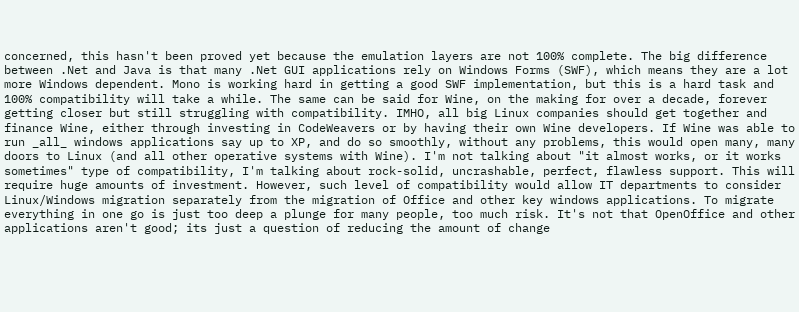concerned, this hasn't been proved yet because the emulation layers are not 100% complete. The big difference between .Net and Java is that many .Net GUI applications rely on Windows Forms (SWF), which means they are a lot more Windows dependent. Mono is working hard in getting a good SWF implementation, but this is a hard task and 100% compatibility will take a while. The same can be said for Wine, on the making for over a decade, forever getting closer but still struggling with compatibility. IMHO, all big Linux companies should get together and finance Wine, either through investing in CodeWeavers or by having their own Wine developers. If Wine was able to run _all_ windows applications say up to XP, and do so smoothly, without any problems, this would open many, many doors to Linux (and all other operative systems with Wine). I'm not talking about "it almost works, or it works sometimes" type of compatibility, I'm talking about rock-solid, uncrashable, perfect, flawless support. This will require huge amounts of investment. However, such level of compatibility would allow IT departments to consider Linux/Windows migration separately from the migration of Office and other key windows applications. To migrate everything in one go is just too deep a plunge for many people, too much risk. It's not that OpenOffice and other applications aren't good; its just a question of reducing the amount of change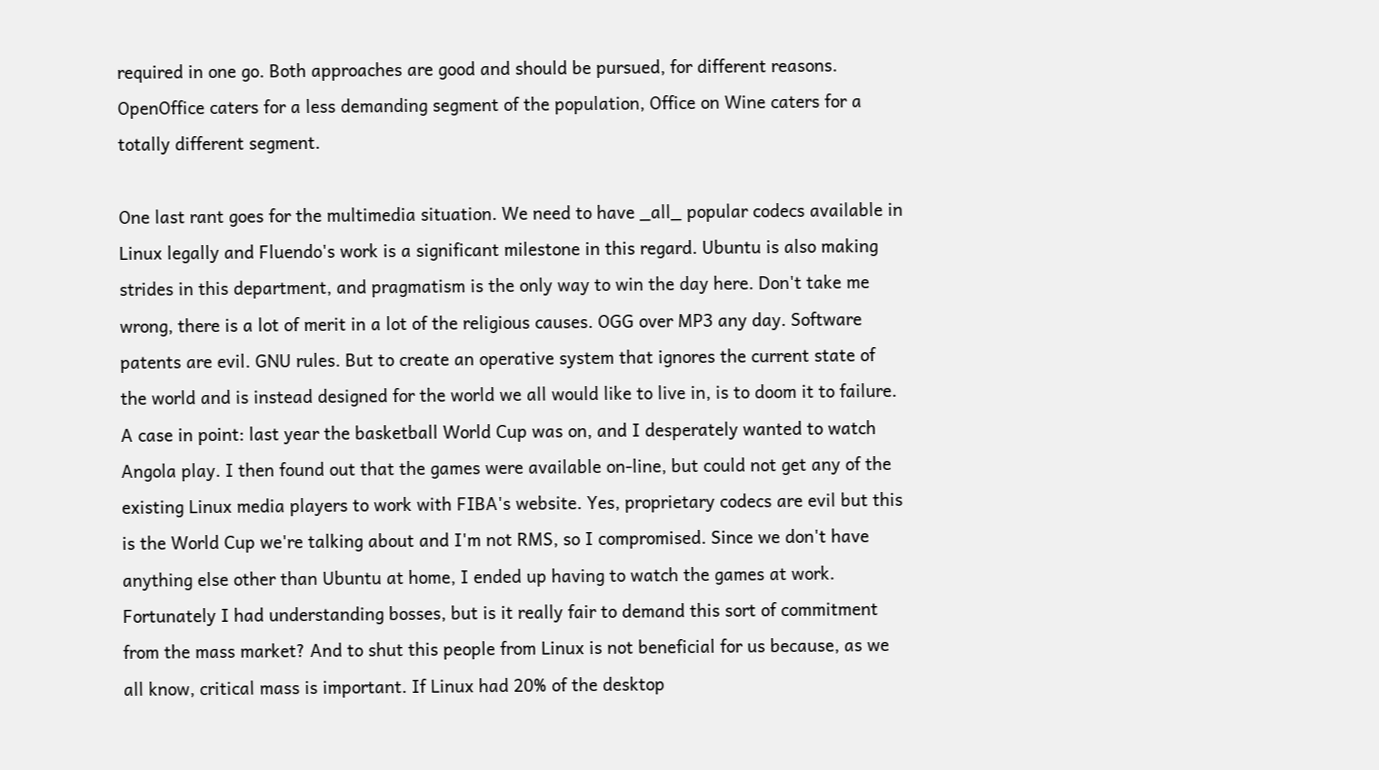required in one go. Both approaches are good and should be pursued, for different reasons. OpenOffice caters for a less demanding segment of the population, Office on Wine caters for a totally different segment.

One last rant goes for the multimedia situation. We need to have _all_ popular codecs available in Linux legally and Fluendo's work is a significant milestone in this regard. Ubuntu is also making strides in this department, and pragmatism is the only way to win the day here. Don't take me wrong, there is a lot of merit in a lot of the religious causes. OGG over MP3 any day. Software patents are evil. GNU rules. But to create an operative system that ignores the current state of the world and is instead designed for the world we all would like to live in, is to doom it to failure. A case in point: last year the basketball World Cup was on, and I desperately wanted to watch Angola play. I then found out that the games were available on-line, but could not get any of the existing Linux media players to work with FIBA's website. Yes, proprietary codecs are evil but this is the World Cup we're talking about and I'm not RMS, so I compromised. Since we don't have anything else other than Ubuntu at home, I ended up having to watch the games at work. Fortunately I had understanding bosses, but is it really fair to demand this sort of commitment from the mass market? And to shut this people from Linux is not beneficial for us because, as we all know, critical mass is important. If Linux had 20% of the desktop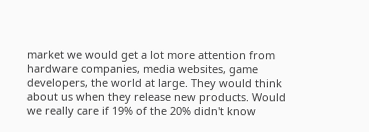market we would get a lot more attention from hardware companies, media websites, game developers, the world at large. They would think about us when they release new products. Would we really care if 19% of the 20% didn't know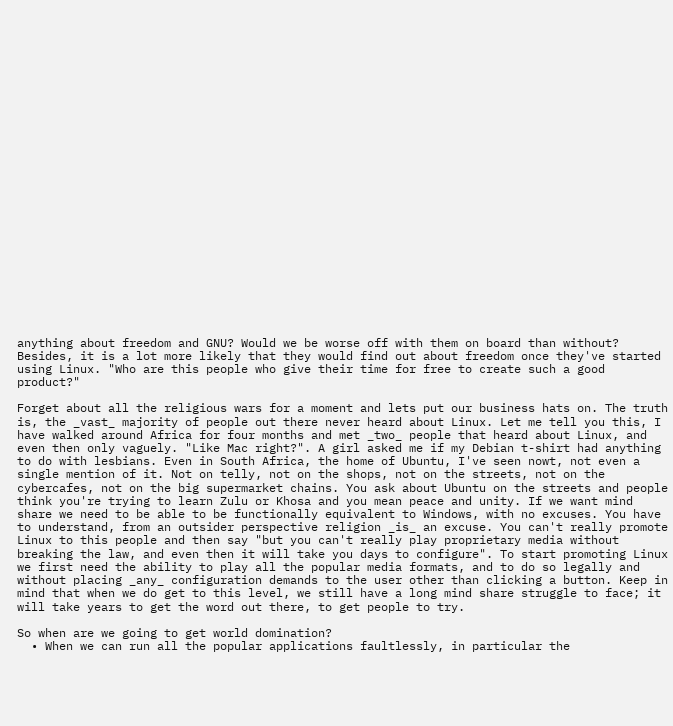anything about freedom and GNU? Would we be worse off with them on board than without? Besides, it is a lot more likely that they would find out about freedom once they've started using Linux. "Who are this people who give their time for free to create such a good product?"

Forget about all the religious wars for a moment and lets put our business hats on. The truth is, the _vast_ majority of people out there never heard about Linux. Let me tell you this, I have walked around Africa for four months and met _two_ people that heard about Linux, and even then only vaguely. "Like Mac right?". A girl asked me if my Debian t-shirt had anything to do with lesbians. Even in South Africa, the home of Ubuntu, I've seen nowt, not even a single mention of it. Not on telly, not on the shops, not on the streets, not on the cybercafes, not on the big supermarket chains. You ask about Ubuntu on the streets and people think you're trying to learn Zulu or Khosa and you mean peace and unity. If we want mind share we need to be able to be functionally equivalent to Windows, with no excuses. You have to understand, from an outsider perspective religion _is_ an excuse. You can't really promote Linux to this people and then say "but you can't really play proprietary media without breaking the law, and even then it will take you days to configure". To start promoting Linux we first need the ability to play all the popular media formats, and to do so legally and without placing _any_ configuration demands to the user other than clicking a button. Keep in mind that when we do get to this level, we still have a long mind share struggle to face; it will take years to get the word out there, to get people to try.

So when are we going to get world domination?
  • When we can run all the popular applications faultlessly, in particular the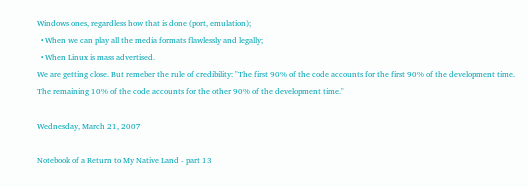Windows ones, regardless how that is done (port, emulation);
  • When we can play all the media formats flawlessly and legally;
  • When Linux is mass advertised.
We are getting close. But remeber the rule of credibility: "The first 90% of the code accounts for the first 90% of the development time. The remaining 10% of the code accounts for the other 90% of the development time."

Wednesday, March 21, 2007

Notebook of a Return to My Native Land - part 13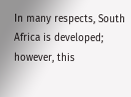In many respects, South Africa is developed; however, this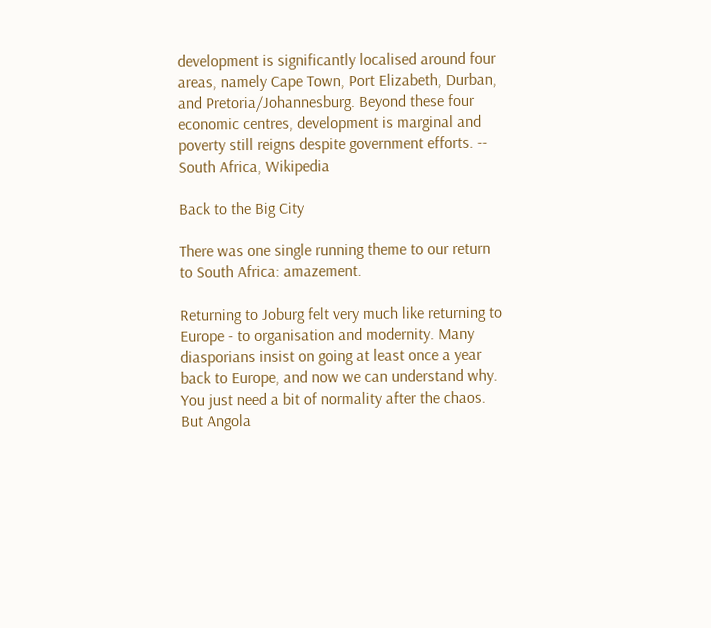development is significantly localised around four areas, namely Cape Town, Port Elizabeth, Durban, and Pretoria/Johannesburg. Beyond these four economic centres, development is marginal and poverty still reigns despite government efforts. -- South Africa, Wikipedia

Back to the Big City

There was one single running theme to our return to South Africa: amazement.

Returning to Joburg felt very much like returning to Europe - to organisation and modernity. Many diasporians insist on going at least once a year back to Europe, and now we can understand why. You just need a bit of normality after the chaos. But Angola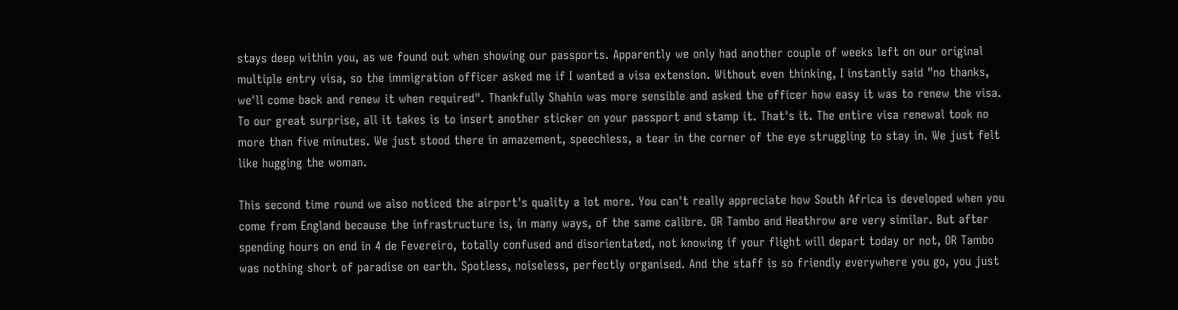stays deep within you, as we found out when showing our passports. Apparently we only had another couple of weeks left on our original multiple entry visa, so the immigration officer asked me if I wanted a visa extension. Without even thinking, I instantly said "no thanks, we'll come back and renew it when required". Thankfully Shahin was more sensible and asked the officer how easy it was to renew the visa. To our great surprise, all it takes is to insert another sticker on your passport and stamp it. That's it. The entire visa renewal took no more than five minutes. We just stood there in amazement, speechless, a tear in the corner of the eye struggling to stay in. We just felt like hugging the woman.

This second time round we also noticed the airport's quality a lot more. You can't really appreciate how South Africa is developed when you come from England because the infrastructure is, in many ways, of the same calibre. OR Tambo and Heathrow are very similar. But after spending hours on end in 4 de Fevereiro, totally confused and disorientated, not knowing if your flight will depart today or not, OR Tambo was nothing short of paradise on earth. Spotless, noiseless, perfectly organised. And the staff is so friendly everywhere you go, you just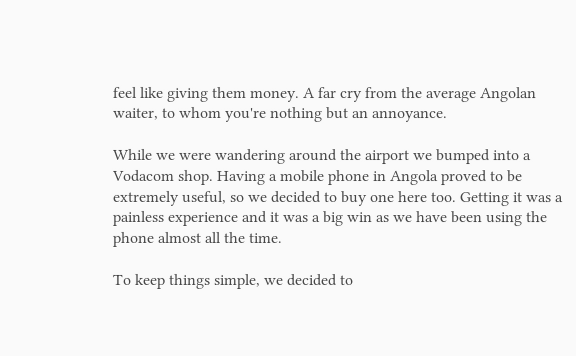feel like giving them money. A far cry from the average Angolan waiter, to whom you're nothing but an annoyance.

While we were wandering around the airport we bumped into a Vodacom shop. Having a mobile phone in Angola proved to be extremely useful, so we decided to buy one here too. Getting it was a painless experience and it was a big win as we have been using the phone almost all the time.

To keep things simple, we decided to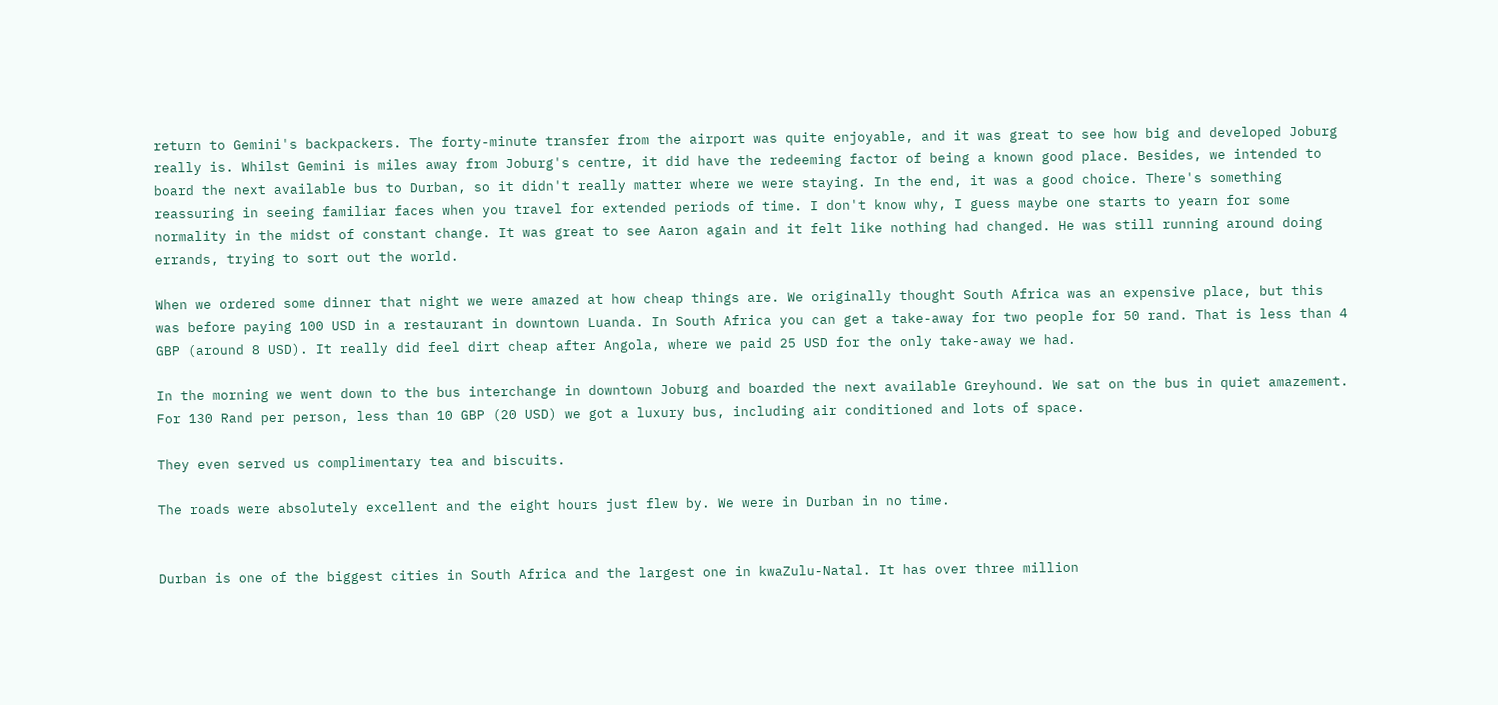return to Gemini's backpackers. The forty-minute transfer from the airport was quite enjoyable, and it was great to see how big and developed Joburg really is. Whilst Gemini is miles away from Joburg's centre, it did have the redeeming factor of being a known good place. Besides, we intended to board the next available bus to Durban, so it didn't really matter where we were staying. In the end, it was a good choice. There's something reassuring in seeing familiar faces when you travel for extended periods of time. I don't know why, I guess maybe one starts to yearn for some normality in the midst of constant change. It was great to see Aaron again and it felt like nothing had changed. He was still running around doing errands, trying to sort out the world.

When we ordered some dinner that night we were amazed at how cheap things are. We originally thought South Africa was an expensive place, but this was before paying 100 USD in a restaurant in downtown Luanda. In South Africa you can get a take-away for two people for 50 rand. That is less than 4 GBP (around 8 USD). It really did feel dirt cheap after Angola, where we paid 25 USD for the only take-away we had.

In the morning we went down to the bus interchange in downtown Joburg and boarded the next available Greyhound. We sat on the bus in quiet amazement. For 130 Rand per person, less than 10 GBP (20 USD) we got a luxury bus, including air conditioned and lots of space.

They even served us complimentary tea and biscuits.

The roads were absolutely excellent and the eight hours just flew by. We were in Durban in no time.


Durban is one of the biggest cities in South Africa and the largest one in kwaZulu-Natal. It has over three million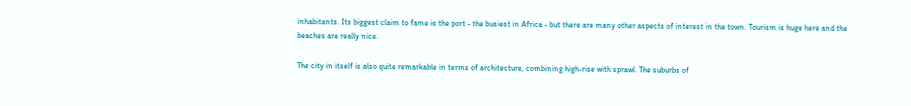inhabitants. Its biggest claim to fame is the port - the busiest in Africa - but there are many other aspects of interest in the town. Tourism is huge here and the beaches are really nice.

The city in itself is also quite remarkable in terms of architecture, combining high-rise with sprawl. The suburbs of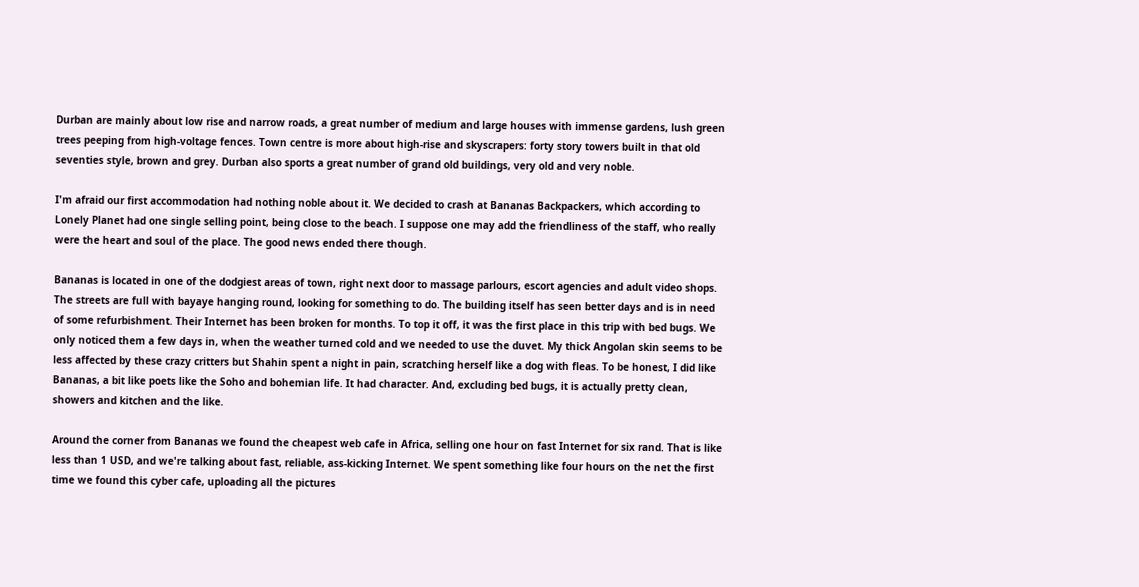Durban are mainly about low rise and narrow roads, a great number of medium and large houses with immense gardens, lush green trees peeping from high-voltage fences. Town centre is more about high-rise and skyscrapers: forty story towers built in that old seventies style, brown and grey. Durban also sports a great number of grand old buildings, very old and very noble.

I'm afraid our first accommodation had nothing noble about it. We decided to crash at Bananas Backpackers, which according to Lonely Planet had one single selling point, being close to the beach. I suppose one may add the friendliness of the staff, who really were the heart and soul of the place. The good news ended there though.

Bananas is located in one of the dodgiest areas of town, right next door to massage parlours, escort agencies and adult video shops. The streets are full with bayaye hanging round, looking for something to do. The building itself has seen better days and is in need of some refurbishment. Their Internet has been broken for months. To top it off, it was the first place in this trip with bed bugs. We only noticed them a few days in, when the weather turned cold and we needed to use the duvet. My thick Angolan skin seems to be less affected by these crazy critters but Shahin spent a night in pain, scratching herself like a dog with fleas. To be honest, I did like Bananas, a bit like poets like the Soho and bohemian life. It had character. And, excluding bed bugs, it is actually pretty clean, showers and kitchen and the like.

Around the corner from Bananas we found the cheapest web cafe in Africa, selling one hour on fast Internet for six rand. That is like less than 1 USD, and we're talking about fast, reliable, ass-kicking Internet. We spent something like four hours on the net the first time we found this cyber cafe, uploading all the pictures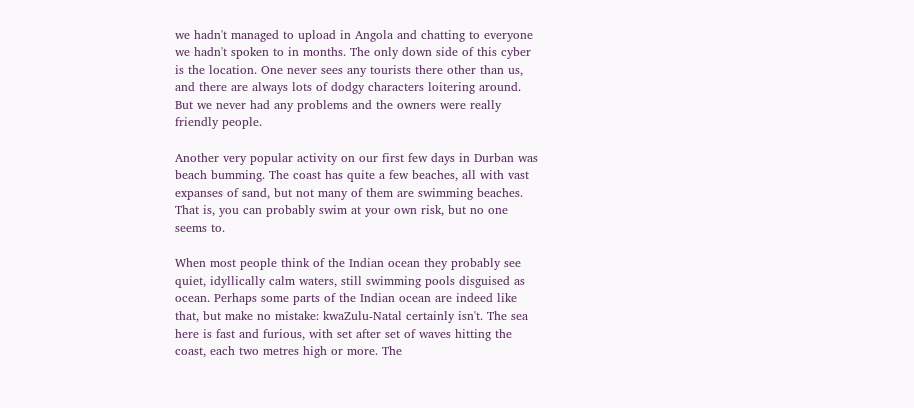we hadn't managed to upload in Angola and chatting to everyone we hadn't spoken to in months. The only down side of this cyber is the location. One never sees any tourists there other than us, and there are always lots of dodgy characters loitering around. But we never had any problems and the owners were really friendly people.

Another very popular activity on our first few days in Durban was beach bumming. The coast has quite a few beaches, all with vast expanses of sand, but not many of them are swimming beaches. That is, you can probably swim at your own risk, but no one seems to.

When most people think of the Indian ocean they probably see quiet, idyllically calm waters, still swimming pools disguised as ocean. Perhaps some parts of the Indian ocean are indeed like that, but make no mistake: kwaZulu-Natal certainly isn't. The sea here is fast and furious, with set after set of waves hitting the coast, each two metres high or more. The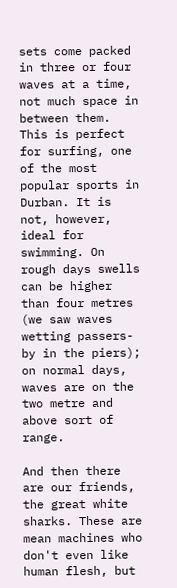sets come packed in three or four waves at a time, not much space in between them. This is perfect for surfing, one of the most popular sports in Durban. It is not, however, ideal for swimming. On rough days swells can be higher than four metres (we saw waves wetting passers-by in the piers); on normal days, waves are on the two metre and above sort of range.

And then there are our friends, the great white sharks. These are mean machines who don't even like human flesh, but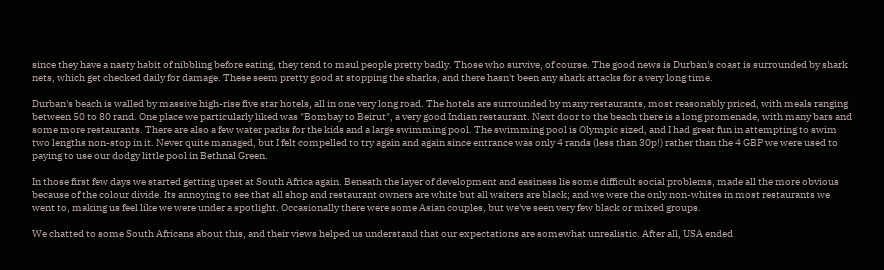since they have a nasty habit of nibbling before eating, they tend to maul people pretty badly. Those who survive, of course. The good news is Durban's coast is surrounded by shark nets, which get checked daily for damage. These seem pretty good at stopping the sharks, and there hasn't been any shark attacks for a very long time.

Durban's beach is walled by massive high-rise five star hotels, all in one very long road. The hotels are surrounded by many restaurants, most reasonably priced, with meals ranging between 50 to 80 rand. One place we particularly liked was "Bombay to Beirut", a very good Indian restaurant. Next door to the beach there is a long promenade, with many bars and some more restaurants. There are also a few water parks for the kids and a large swimming pool. The swimming pool is Olympic sized, and I had great fun in attempting to swim two lengths non-stop in it. Never quite managed, but I felt compelled to try again and again since entrance was only 4 rands (less than 30p!) rather than the 4 GBP we were used to paying to use our dodgy little pool in Bethnal Green.

In those first few days we started getting upset at South Africa again. Beneath the layer of development and easiness lie some difficult social problems, made all the more obvious because of the colour divide. Its annoying to see that all shop and restaurant owners are white but all waiters are black; and we were the only non-whites in most restaurants we went to, making us feel like we were under a spotlight. Occasionally there were some Asian couples, but we've seen very few black or mixed groups.

We chatted to some South Africans about this, and their views helped us understand that our expectations are somewhat unrealistic. After all, USA ended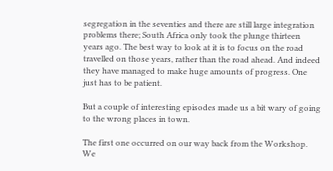segregation in the seventies and there are still large integration problems there; South Africa only took the plunge thirteen years ago. The best way to look at it is to focus on the road travelled on those years, rather than the road ahead. And indeed they have managed to make huge amounts of progress. One just has to be patient.

But a couple of interesting episodes made us a bit wary of going to the wrong places in town.

The first one occurred on our way back from the Workshop. We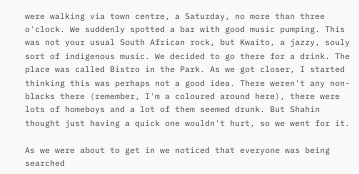were walking via town centre, a Saturday, no more than three o'clock. We suddenly spotted a bar with good music pumping. This was not your usual South African rock, but Kwaito, a jazzy, souly sort of indigenous music. We decided to go there for a drink. The place was called Bistro in the Park. As we got closer, I started thinking this was perhaps not a good idea. There weren't any non-blacks there (remember, I'm a coloured around here), there were lots of homeboys and a lot of them seemed drunk. But Shahin thought just having a quick one wouldn't hurt, so we went for it.

As we were about to get in we noticed that everyone was being searched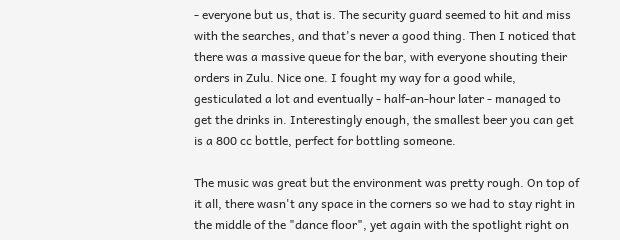- everyone but us, that is. The security guard seemed to hit and miss with the searches, and that's never a good thing. Then I noticed that there was a massive queue for the bar, with everyone shouting their orders in Zulu. Nice one. I fought my way for a good while, gesticulated a lot and eventually - half-an-hour later - managed to get the drinks in. Interestingly enough, the smallest beer you can get is a 800 cc bottle, perfect for bottling someone.

The music was great but the environment was pretty rough. On top of it all, there wasn't any space in the corners so we had to stay right in the middle of the "dance floor", yet again with the spotlight right on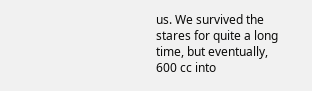us. We survived the stares for quite a long time, but eventually, 600 cc into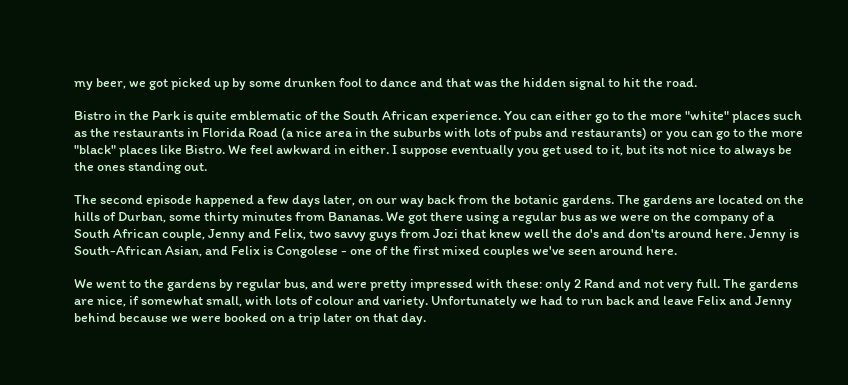my beer, we got picked up by some drunken fool to dance and that was the hidden signal to hit the road.

Bistro in the Park is quite emblematic of the South African experience. You can either go to the more "white" places such as the restaurants in Florida Road (a nice area in the suburbs with lots of pubs and restaurants) or you can go to the more "black" places like Bistro. We feel awkward in either. I suppose eventually you get used to it, but its not nice to always be the ones standing out.

The second episode happened a few days later, on our way back from the botanic gardens. The gardens are located on the hills of Durban, some thirty minutes from Bananas. We got there using a regular bus as we were on the company of a South African couple, Jenny and Felix, two savvy guys from Jozi that knew well the do's and don'ts around here. Jenny is South-African Asian, and Felix is Congolese - one of the first mixed couples we've seen around here.

We went to the gardens by regular bus, and were pretty impressed with these: only 2 Rand and not very full. The gardens are nice, if somewhat small, with lots of colour and variety. Unfortunately we had to run back and leave Felix and Jenny behind because we were booked on a trip later on that day.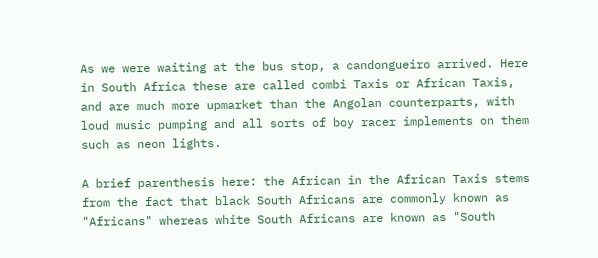As we were waiting at the bus stop, a candongueiro arrived. Here in South Africa these are called combi Taxis or African Taxis, and are much more upmarket than the Angolan counterparts, with loud music pumping and all sorts of boy racer implements on them such as neon lights.

A brief parenthesis here: the African in the African Taxis stems from the fact that black South Africans are commonly known as "Africans" whereas white South Africans are known as "South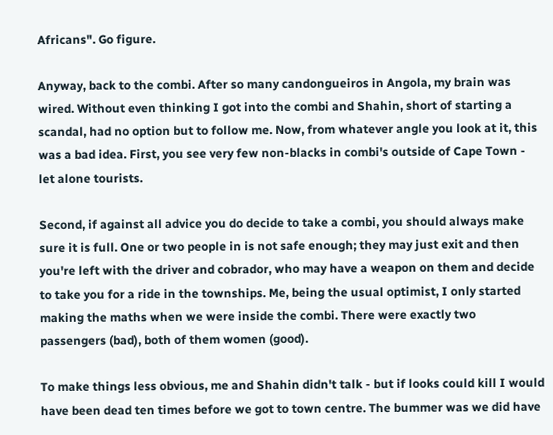Africans". Go figure.

Anyway, back to the combi. After so many candongueiros in Angola, my brain was wired. Without even thinking I got into the combi and Shahin, short of starting a scandal, had no option but to follow me. Now, from whatever angle you look at it, this was a bad idea. First, you see very few non-blacks in combi's outside of Cape Town - let alone tourists.

Second, if against all advice you do decide to take a combi, you should always make sure it is full. One or two people in is not safe enough; they may just exit and then you're left with the driver and cobrador, who may have a weapon on them and decide to take you for a ride in the townships. Me, being the usual optimist, I only started making the maths when we were inside the combi. There were exactly two passengers (bad), both of them women (good).

To make things less obvious, me and Shahin didn't talk - but if looks could kill I would have been dead ten times before we got to town centre. The bummer was we did have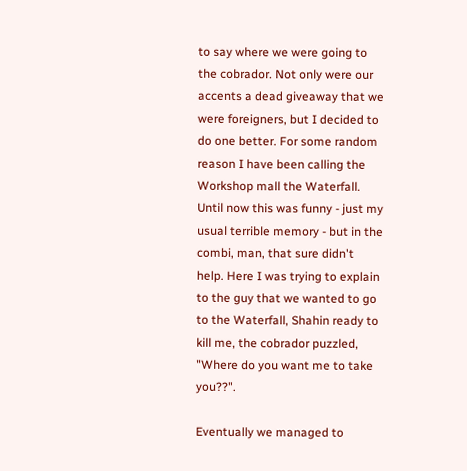to say where we were going to the cobrador. Not only were our accents a dead giveaway that we were foreigners, but I decided to do one better. For some random reason I have been calling the Workshop mall the Waterfall. Until now this was funny - just my usual terrible memory - but in the combi, man, that sure didn't help. Here I was trying to explain to the guy that we wanted to go to the Waterfall, Shahin ready to kill me, the cobrador puzzled, "Where do you want me to take you??".

Eventually we managed to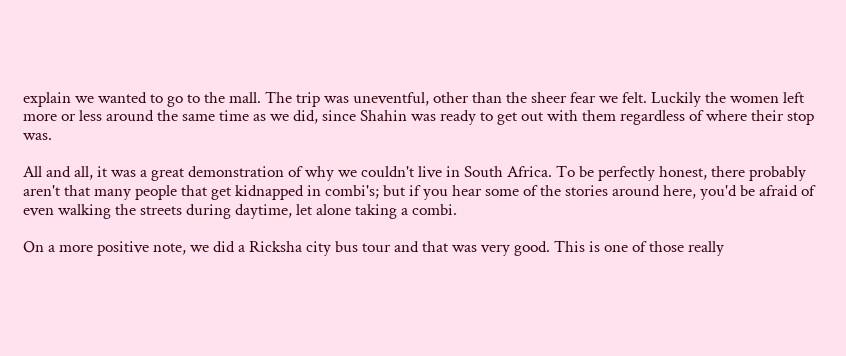explain we wanted to go to the mall. The trip was uneventful, other than the sheer fear we felt. Luckily the women left more or less around the same time as we did, since Shahin was ready to get out with them regardless of where their stop was.

All and all, it was a great demonstration of why we couldn't live in South Africa. To be perfectly honest, there probably aren't that many people that get kidnapped in combi's; but if you hear some of the stories around here, you'd be afraid of even walking the streets during daytime, let alone taking a combi.

On a more positive note, we did a Ricksha city bus tour and that was very good. This is one of those really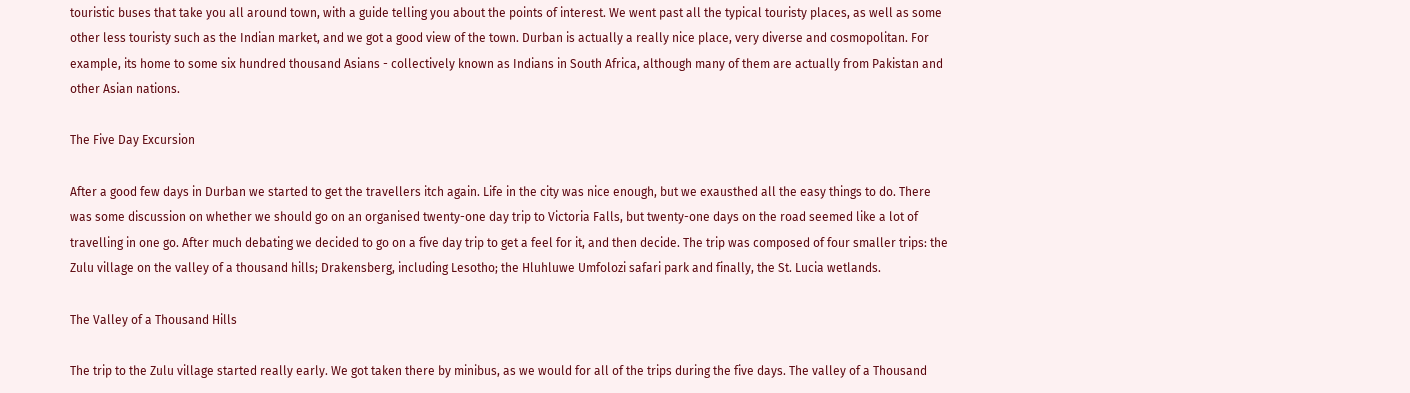touristic buses that take you all around town, with a guide telling you about the points of interest. We went past all the typical touristy places, as well as some other less touristy such as the Indian market, and we got a good view of the town. Durban is actually a really nice place, very diverse and cosmopolitan. For example, its home to some six hundred thousand Asians - collectively known as Indians in South Africa, although many of them are actually from Pakistan and other Asian nations.

The Five Day Excursion

After a good few days in Durban we started to get the travellers itch again. Life in the city was nice enough, but we exausthed all the easy things to do. There was some discussion on whether we should go on an organised twenty-one day trip to Victoria Falls, but twenty-one days on the road seemed like a lot of travelling in one go. After much debating we decided to go on a five day trip to get a feel for it, and then decide. The trip was composed of four smaller trips: the Zulu village on the valley of a thousand hills; Drakensberg, including Lesotho; the Hluhluwe Umfolozi safari park and finally, the St. Lucia wetlands.

The Valley of a Thousand Hills

The trip to the Zulu village started really early. We got taken there by minibus, as we would for all of the trips during the five days. The valley of a Thousand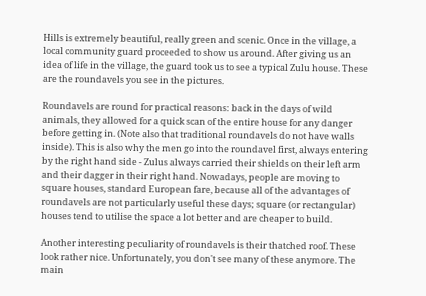Hills is extremely beautiful, really green and scenic. Once in the village, a local community guard proceeded to show us around. After giving us an idea of life in the village, the guard took us to see a typical Zulu house. These are the roundavels you see in the pictures.

Roundavels are round for practical reasons: back in the days of wild animals, they allowed for a quick scan of the entire house for any danger before getting in. (Note also that traditional roundavels do not have walls inside). This is also why the men go into the roundavel first, always entering by the right hand side - Zulus always carried their shields on their left arm and their dagger in their right hand. Nowadays, people are moving to square houses, standard European fare, because all of the advantages of roundavels are not particularly useful these days; square (or rectangular) houses tend to utilise the space a lot better and are cheaper to build.

Another interesting peculiarity of roundavels is their thatched roof. These look rather nice. Unfortunately, you don't see many of these anymore. The main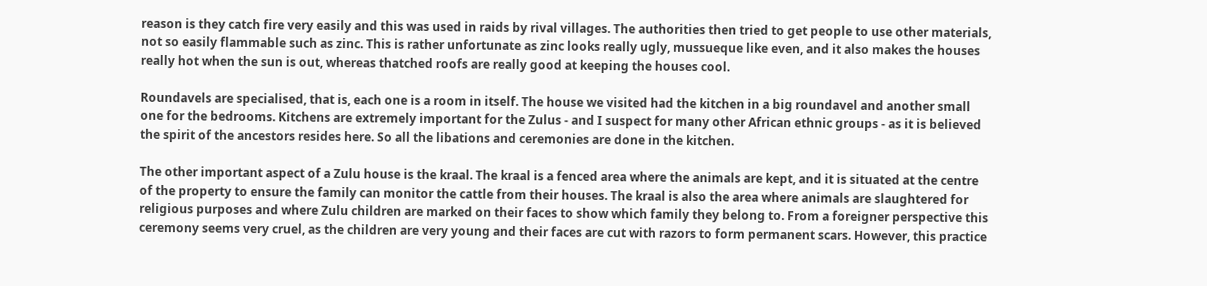reason is they catch fire very easily and this was used in raids by rival villages. The authorities then tried to get people to use other materials, not so easily flammable such as zinc. This is rather unfortunate as zinc looks really ugly, mussueque like even, and it also makes the houses really hot when the sun is out, whereas thatched roofs are really good at keeping the houses cool.

Roundavels are specialised, that is, each one is a room in itself. The house we visited had the kitchen in a big roundavel and another small one for the bedrooms. Kitchens are extremely important for the Zulus - and I suspect for many other African ethnic groups - as it is believed the spirit of the ancestors resides here. So all the libations and ceremonies are done in the kitchen.

The other important aspect of a Zulu house is the kraal. The kraal is a fenced area where the animals are kept, and it is situated at the centre of the property to ensure the family can monitor the cattle from their houses. The kraal is also the area where animals are slaughtered for religious purposes and where Zulu children are marked on their faces to show which family they belong to. From a foreigner perspective this ceremony seems very cruel, as the children are very young and their faces are cut with razors to form permanent scars. However, this practice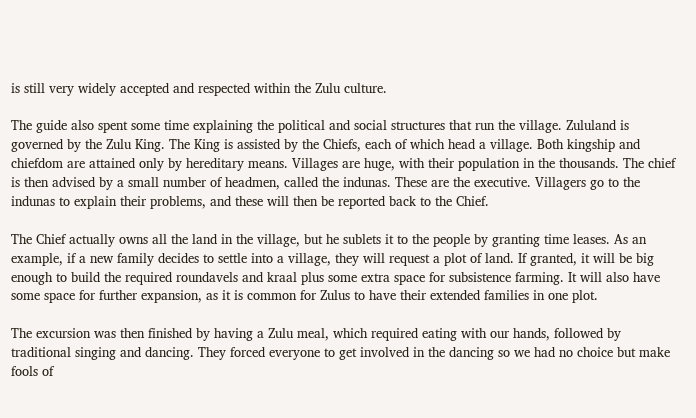is still very widely accepted and respected within the Zulu culture.

The guide also spent some time explaining the political and social structures that run the village. Zululand is governed by the Zulu King. The King is assisted by the Chiefs, each of which head a village. Both kingship and chiefdom are attained only by hereditary means. Villages are huge, with their population in the thousands. The chief is then advised by a small number of headmen, called the indunas. These are the executive. Villagers go to the indunas to explain their problems, and these will then be reported back to the Chief.

The Chief actually owns all the land in the village, but he sublets it to the people by granting time leases. As an example, if a new family decides to settle into a village, they will request a plot of land. If granted, it will be big enough to build the required roundavels and kraal plus some extra space for subsistence farming. It will also have some space for further expansion, as it is common for Zulus to have their extended families in one plot.

The excursion was then finished by having a Zulu meal, which required eating with our hands, followed by traditional singing and dancing. They forced everyone to get involved in the dancing so we had no choice but make fools of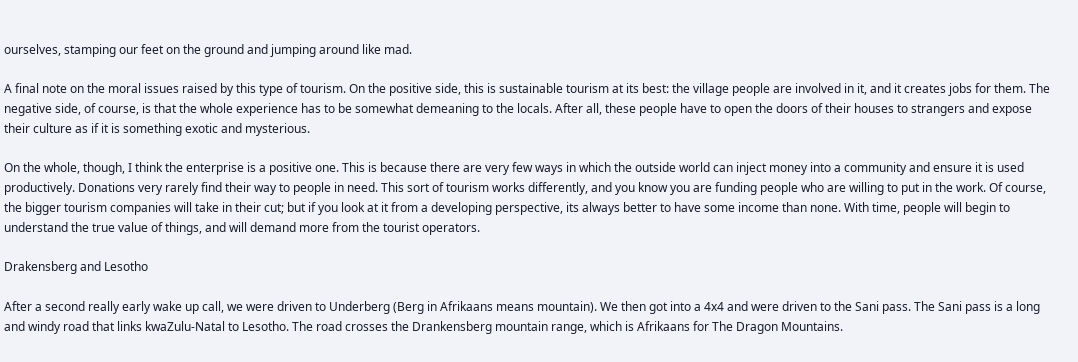ourselves, stamping our feet on the ground and jumping around like mad.

A final note on the moral issues raised by this type of tourism. On the positive side, this is sustainable tourism at its best: the village people are involved in it, and it creates jobs for them. The negative side, of course, is that the whole experience has to be somewhat demeaning to the locals. After all, these people have to open the doors of their houses to strangers and expose their culture as if it is something exotic and mysterious.

On the whole, though, I think the enterprise is a positive one. This is because there are very few ways in which the outside world can inject money into a community and ensure it is used productively. Donations very rarely find their way to people in need. This sort of tourism works differently, and you know you are funding people who are willing to put in the work. Of course, the bigger tourism companies will take in their cut; but if you look at it from a developing perspective, its always better to have some income than none. With time, people will begin to understand the true value of things, and will demand more from the tourist operators.

Drakensberg and Lesotho

After a second really early wake up call, we were driven to Underberg (Berg in Afrikaans means mountain). We then got into a 4x4 and were driven to the Sani pass. The Sani pass is a long and windy road that links kwaZulu-Natal to Lesotho. The road crosses the Drankensberg mountain range, which is Afrikaans for The Dragon Mountains.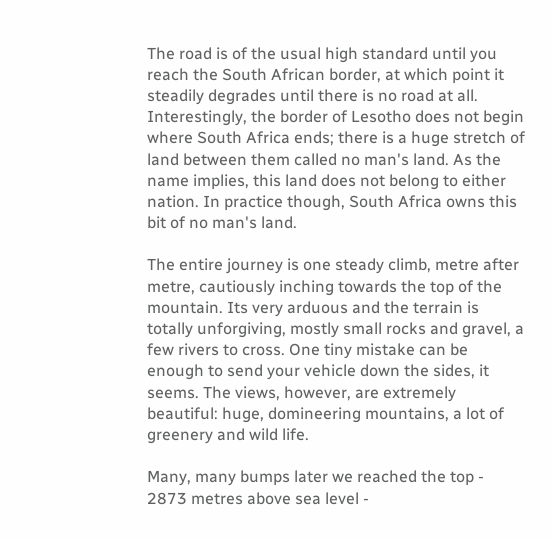The road is of the usual high standard until you reach the South African border, at which point it steadily degrades until there is no road at all. Interestingly, the border of Lesotho does not begin where South Africa ends; there is a huge stretch of land between them called no man's land. As the name implies, this land does not belong to either nation. In practice though, South Africa owns this bit of no man's land.

The entire journey is one steady climb, metre after metre, cautiously inching towards the top of the mountain. Its very arduous and the terrain is totally unforgiving, mostly small rocks and gravel, a few rivers to cross. One tiny mistake can be enough to send your vehicle down the sides, it seems. The views, however, are extremely beautiful: huge, domineering mountains, a lot of greenery and wild life.

Many, many bumps later we reached the top - 2873 metres above sea level -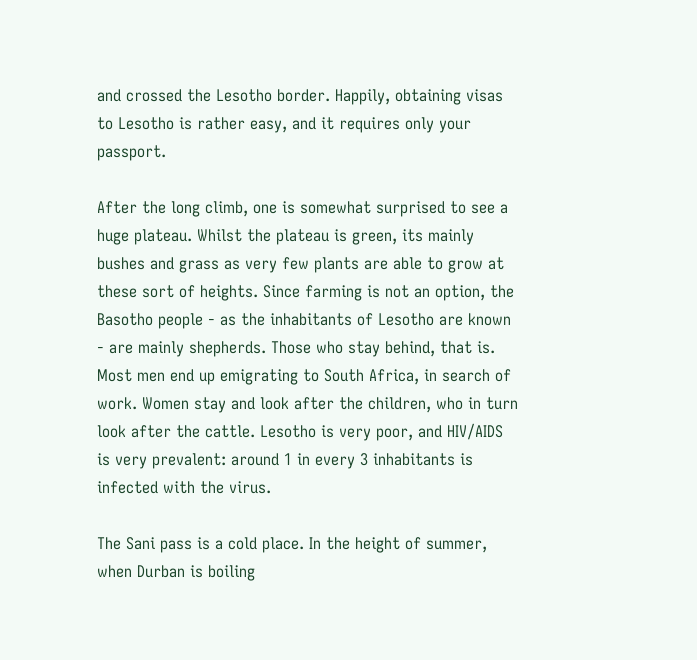and crossed the Lesotho border. Happily, obtaining visas to Lesotho is rather easy, and it requires only your passport.

After the long climb, one is somewhat surprised to see a huge plateau. Whilst the plateau is green, its mainly bushes and grass as very few plants are able to grow at these sort of heights. Since farming is not an option, the Basotho people - as the inhabitants of Lesotho are known - are mainly shepherds. Those who stay behind, that is. Most men end up emigrating to South Africa, in search of work. Women stay and look after the children, who in turn look after the cattle. Lesotho is very poor, and HIV/AIDS is very prevalent: around 1 in every 3 inhabitants is infected with the virus.

The Sani pass is a cold place. In the height of summer, when Durban is boiling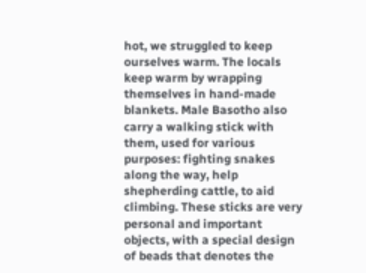hot, we struggled to keep ourselves warm. The locals keep warm by wrapping themselves in hand-made blankets. Male Basotho also carry a walking stick with them, used for various purposes: fighting snakes along the way, help shepherding cattle, to aid climbing. These sticks are very personal and important objects, with a special design of beads that denotes the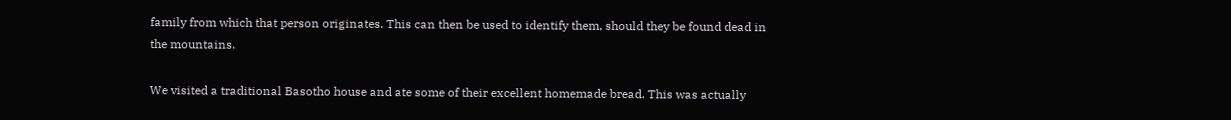family from which that person originates. This can then be used to identify them, should they be found dead in the mountains.

We visited a traditional Basotho house and ate some of their excellent homemade bread. This was actually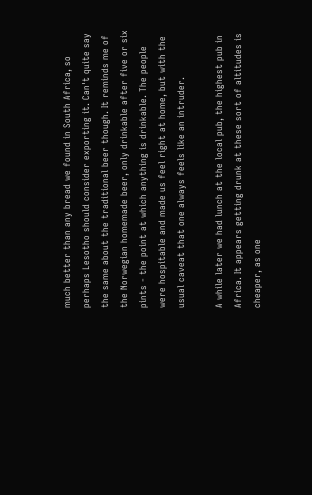much better than any bread we found in South Africa, so perhaps Lesotho should consider exporting it. Can't quite say the same about the traditional beer though. It reminds me of the Norwegian homemade beer, only drinkable after five or six pints - the point at which anything is drinkable. The people were hospitable and made us feel right at home, but with the usual caveat that one always feels like an intruder.

A while later we had lunch at the local pub, the highest pub in Africa. It appears getting drunk at these sort of altitudes is cheaper, as one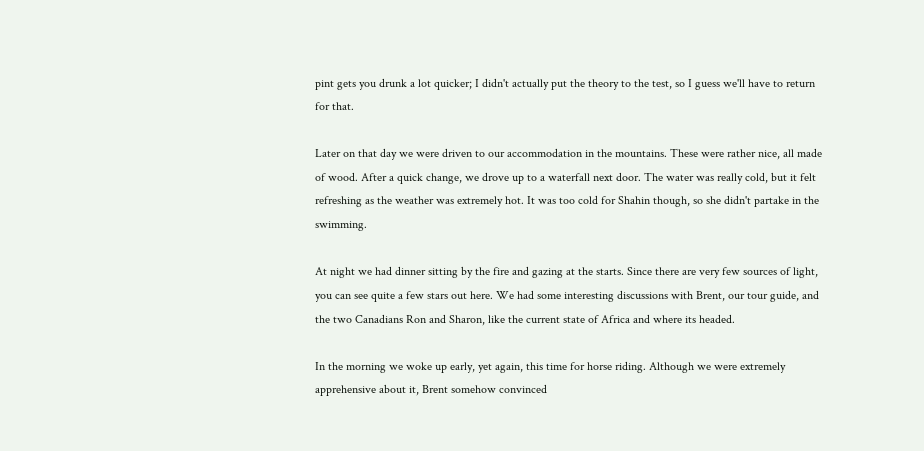pint gets you drunk a lot quicker; I didn't actually put the theory to the test, so I guess we'll have to return for that.

Later on that day we were driven to our accommodation in the mountains. These were rather nice, all made of wood. After a quick change, we drove up to a waterfall next door. The water was really cold, but it felt refreshing as the weather was extremely hot. It was too cold for Shahin though, so she didn't partake in the swimming.

At night we had dinner sitting by the fire and gazing at the starts. Since there are very few sources of light, you can see quite a few stars out here. We had some interesting discussions with Brent, our tour guide, and the two Canadians Ron and Sharon, like the current state of Africa and where its headed.

In the morning we woke up early, yet again, this time for horse riding. Although we were extremely apprehensive about it, Brent somehow convinced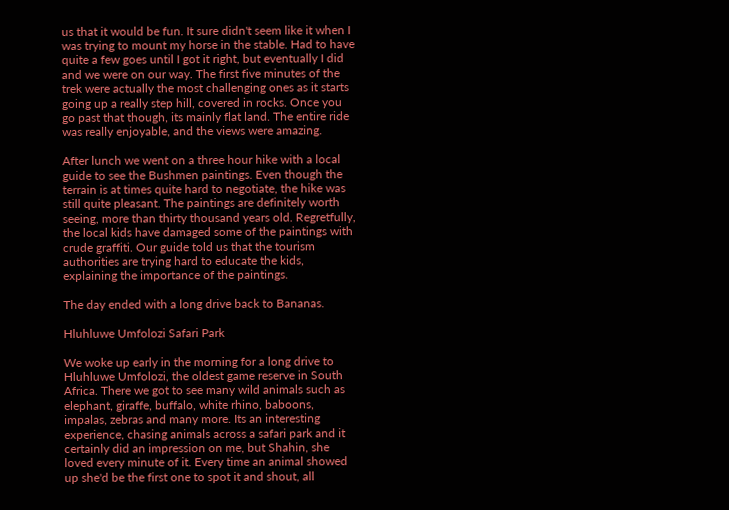us that it would be fun. It sure didn't seem like it when I was trying to mount my horse in the stable. Had to have quite a few goes until I got it right, but eventually I did and we were on our way. The first five minutes of the trek were actually the most challenging ones as it starts going up a really step hill, covered in rocks. Once you go past that though, its mainly flat land. The entire ride was really enjoyable, and the views were amazing.

After lunch we went on a three hour hike with a local guide to see the Bushmen paintings. Even though the terrain is at times quite hard to negotiate, the hike was still quite pleasant. The paintings are definitely worth seeing, more than thirty thousand years old. Regretfully, the local kids have damaged some of the paintings with crude graffiti. Our guide told us that the tourism authorities are trying hard to educate the kids, explaining the importance of the paintings.

The day ended with a long drive back to Bananas.

Hluhluwe Umfolozi Safari Park

We woke up early in the morning for a long drive to Hluhluwe Umfolozi, the oldest game reserve in South Africa. There we got to see many wild animals such as elephant, giraffe, buffalo, white rhino, baboons, impalas, zebras and many more. Its an interesting experience, chasing animals across a safari park and it certainly did an impression on me, but Shahin, she loved every minute of it. Every time an animal showed up she'd be the first one to spot it and shout, all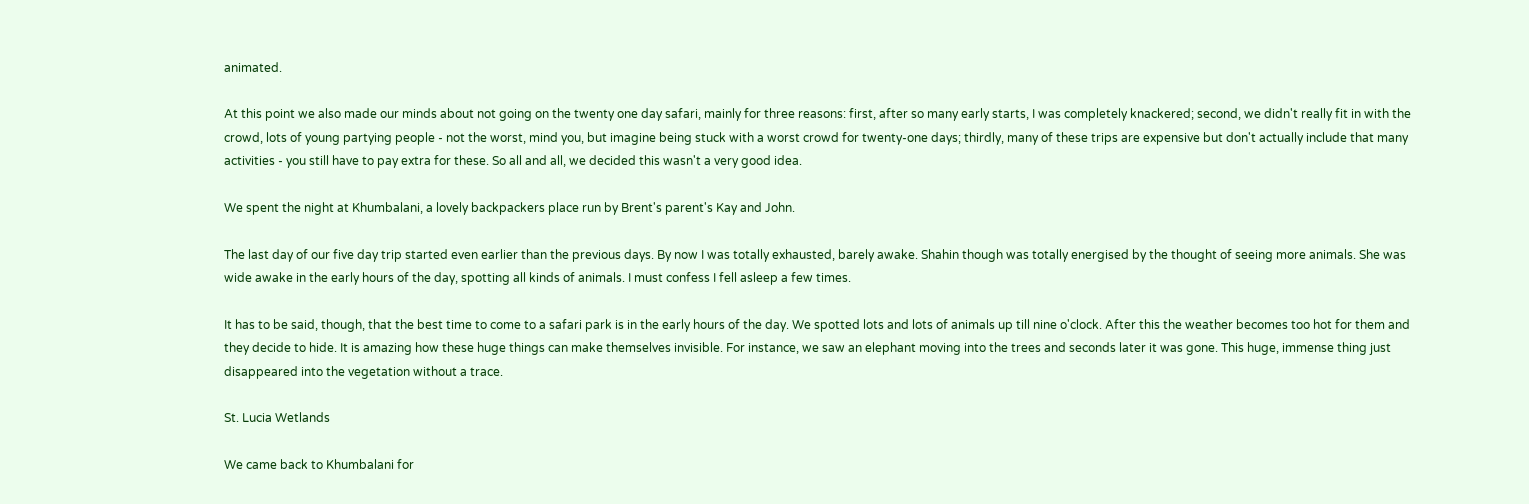animated.

At this point we also made our minds about not going on the twenty one day safari, mainly for three reasons: first, after so many early starts, I was completely knackered; second, we didn't really fit in with the crowd, lots of young partying people - not the worst, mind you, but imagine being stuck with a worst crowd for twenty-one days; thirdly, many of these trips are expensive but don't actually include that many activities - you still have to pay extra for these. So all and all, we decided this wasn't a very good idea.

We spent the night at Khumbalani, a lovely backpackers place run by Brent's parent's Kay and John.

The last day of our five day trip started even earlier than the previous days. By now I was totally exhausted, barely awake. Shahin though was totally energised by the thought of seeing more animals. She was wide awake in the early hours of the day, spotting all kinds of animals. I must confess I fell asleep a few times.

It has to be said, though, that the best time to come to a safari park is in the early hours of the day. We spotted lots and lots of animals up till nine o'clock. After this the weather becomes too hot for them and they decide to hide. It is amazing how these huge things can make themselves invisible. For instance, we saw an elephant moving into the trees and seconds later it was gone. This huge, immense thing just disappeared into the vegetation without a trace.

St. Lucia Wetlands

We came back to Khumbalani for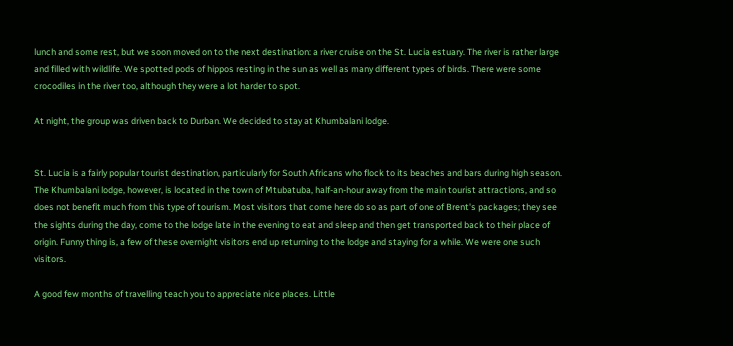lunch and some rest, but we soon moved on to the next destination: a river cruise on the St. Lucia estuary. The river is rather large and filled with wildlife. We spotted pods of hippos resting in the sun as well as many different types of birds. There were some crocodiles in the river too, although they were a lot harder to spot.

At night, the group was driven back to Durban. We decided to stay at Khumbalani lodge.


St. Lucia is a fairly popular tourist destination, particularly for South Africans who flock to its beaches and bars during high season. The Khumbalani lodge, however, is located in the town of Mtubatuba, half-an-hour away from the main tourist attractions, and so does not benefit much from this type of tourism. Most visitors that come here do so as part of one of Brent's packages; they see the sights during the day, come to the lodge late in the evening to eat and sleep and then get transported back to their place of origin. Funny thing is, a few of these overnight visitors end up returning to the lodge and staying for a while. We were one such visitors.

A good few months of travelling teach you to appreciate nice places. Little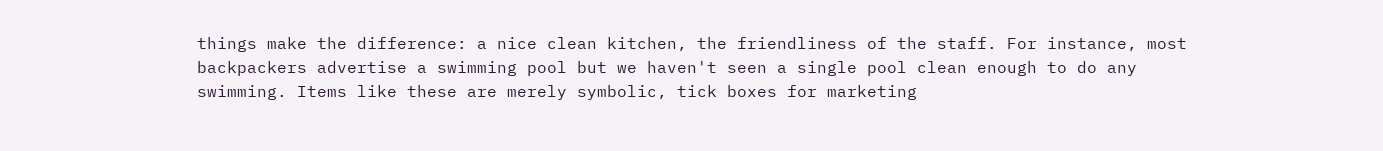things make the difference: a nice clean kitchen, the friendliness of the staff. For instance, most backpackers advertise a swimming pool but we haven't seen a single pool clean enough to do any swimming. Items like these are merely symbolic, tick boxes for marketing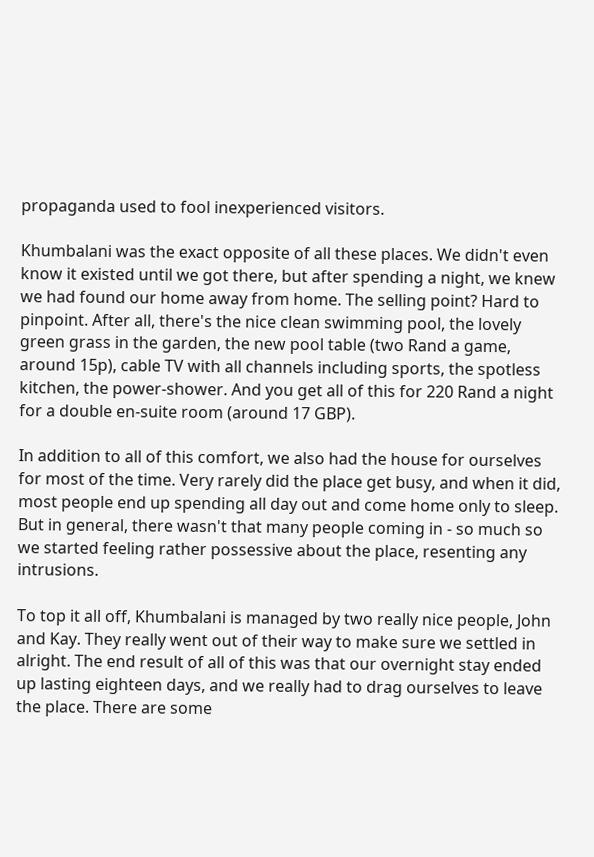propaganda used to fool inexperienced visitors.

Khumbalani was the exact opposite of all these places. We didn't even know it existed until we got there, but after spending a night, we knew we had found our home away from home. The selling point? Hard to pinpoint. After all, there's the nice clean swimming pool, the lovely green grass in the garden, the new pool table (two Rand a game, around 15p), cable TV with all channels including sports, the spotless kitchen, the power-shower. And you get all of this for 220 Rand a night for a double en-suite room (around 17 GBP).

In addition to all of this comfort, we also had the house for ourselves for most of the time. Very rarely did the place get busy, and when it did, most people end up spending all day out and come home only to sleep. But in general, there wasn't that many people coming in - so much so we started feeling rather possessive about the place, resenting any intrusions.

To top it all off, Khumbalani is managed by two really nice people, John and Kay. They really went out of their way to make sure we settled in alright. The end result of all of this was that our overnight stay ended up lasting eighteen days, and we really had to drag ourselves to leave the place. There are some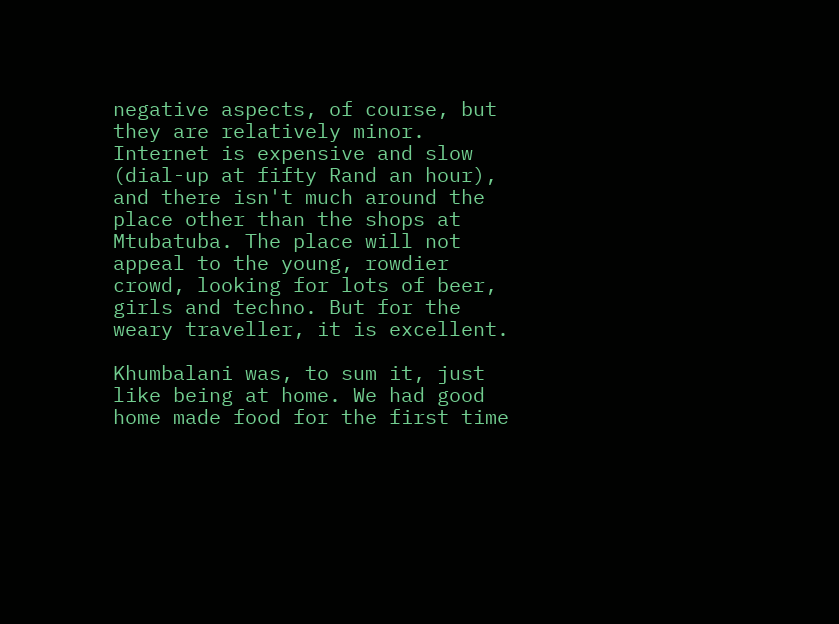negative aspects, of course, but they are relatively minor. Internet is expensive and slow (dial-up at fifty Rand an hour), and there isn't much around the place other than the shops at Mtubatuba. The place will not appeal to the young, rowdier crowd, looking for lots of beer, girls and techno. But for the weary traveller, it is excellent.

Khumbalani was, to sum it, just like being at home. We had good home made food for the first time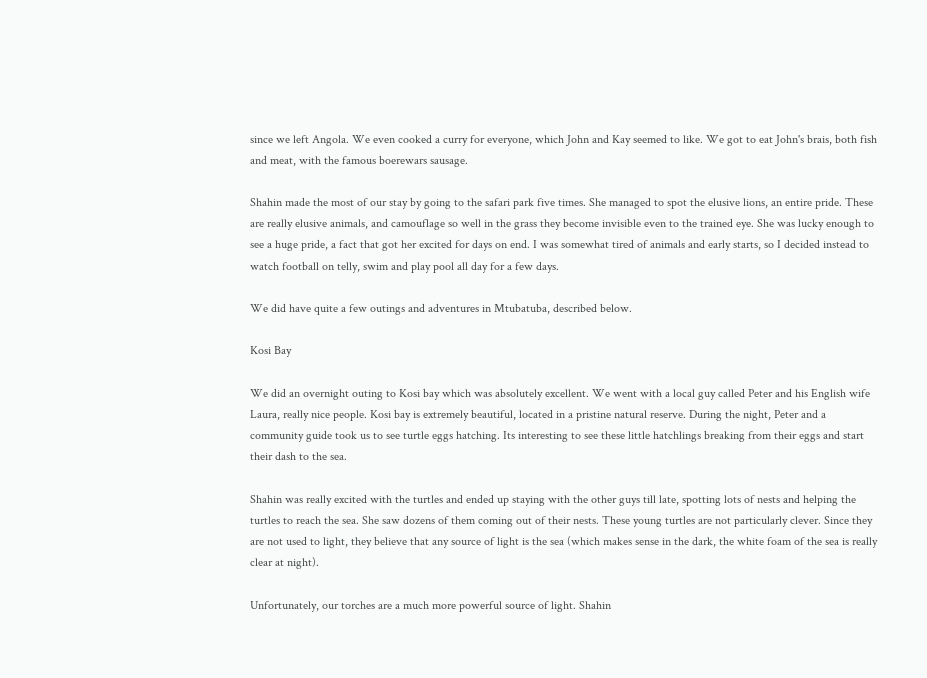since we left Angola. We even cooked a curry for everyone, which John and Kay seemed to like. We got to eat John's brais, both fish and meat, with the famous boerewars sausage.

Shahin made the most of our stay by going to the safari park five times. She managed to spot the elusive lions, an entire pride. These are really elusive animals, and camouflage so well in the grass they become invisible even to the trained eye. She was lucky enough to see a huge pride, a fact that got her excited for days on end. I was somewhat tired of animals and early starts, so I decided instead to watch football on telly, swim and play pool all day for a few days.

We did have quite a few outings and adventures in Mtubatuba, described below.

Kosi Bay

We did an overnight outing to Kosi bay which was absolutely excellent. We went with a local guy called Peter and his English wife Laura, really nice people. Kosi bay is extremely beautiful, located in a pristine natural reserve. During the night, Peter and a community guide took us to see turtle eggs hatching. Its interesting to see these little hatchlings breaking from their eggs and start their dash to the sea.

Shahin was really excited with the turtles and ended up staying with the other guys till late, spotting lots of nests and helping the turtles to reach the sea. She saw dozens of them coming out of their nests. These young turtles are not particularly clever. Since they are not used to light, they believe that any source of light is the sea (which makes sense in the dark, the white foam of the sea is really clear at night).

Unfortunately, our torches are a much more powerful source of light. Shahin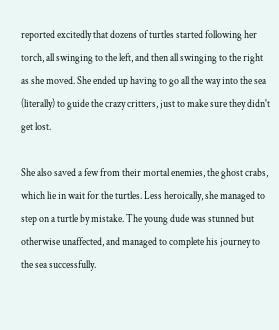reported excitedly that dozens of turtles started following her torch, all swinging to the left, and then all swinging to the right as she moved. She ended up having to go all the way into the sea (literally) to guide the crazy critters, just to make sure they didn't get lost.

She also saved a few from their mortal enemies, the ghost crabs, which lie in wait for the turtles. Less heroically, she managed to step on a turtle by mistake. The young dude was stunned but otherwise unaffected, and managed to complete his journey to the sea successfully.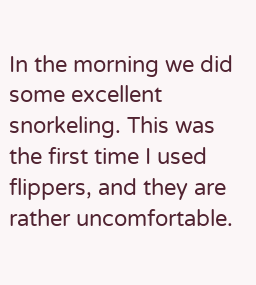In the morning we did some excellent snorkeling. This was the first time I used flippers, and they are rather uncomfortable.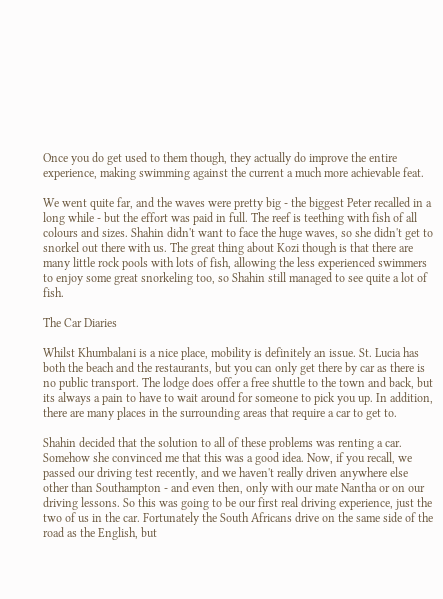Once you do get used to them though, they actually do improve the entire experience, making swimming against the current a much more achievable feat.

We went quite far, and the waves were pretty big - the biggest Peter recalled in a long while - but the effort was paid in full. The reef is teething with fish of all colours and sizes. Shahin didn't want to face the huge waves, so she didn't get to snorkel out there with us. The great thing about Kozi though is that there are many little rock pools with lots of fish, allowing the less experienced swimmers to enjoy some great snorkeling too, so Shahin still managed to see quite a lot of fish.

The Car Diaries

Whilst Khumbalani is a nice place, mobility is definitely an issue. St. Lucia has both the beach and the restaurants, but you can only get there by car as there is no public transport. The lodge does offer a free shuttle to the town and back, but its always a pain to have to wait around for someone to pick you up. In addition, there are many places in the surrounding areas that require a car to get to.

Shahin decided that the solution to all of these problems was renting a car. Somehow she convinced me that this was a good idea. Now, if you recall, we passed our driving test recently, and we haven't really driven anywhere else other than Southampton - and even then, only with our mate Nantha or on our driving lessons. So this was going to be our first real driving experience, just the two of us in the car. Fortunately the South Africans drive on the same side of the road as the English, but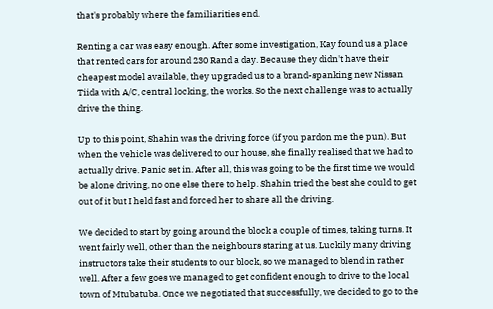that's probably where the familiarities end.

Renting a car was easy enough. After some investigation, Kay found us a place that rented cars for around 230 Rand a day. Because they didn't have their cheapest model available, they upgraded us to a brand-spanking new Nissan Tiida with A/C, central locking, the works. So the next challenge was to actually drive the thing.

Up to this point, Shahin was the driving force (if you pardon me the pun). But when the vehicle was delivered to our house, she finally realised that we had to actually drive. Panic set in. After all, this was going to be the first time we would be alone driving, no one else there to help. Shahin tried the best she could to get out of it but I held fast and forced her to share all the driving.

We decided to start by going around the block a couple of times, taking turns. It went fairly well, other than the neighbours staring at us. Luckily many driving instructors take their students to our block, so we managed to blend in rather well. After a few goes we managed to get confident enough to drive to the local town of Mtubatuba. Once we negotiated that successfully, we decided to go to the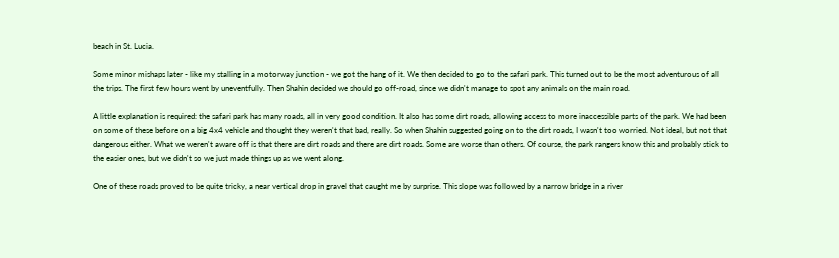beach in St. Lucia.

Some minor mishaps later - like my stalling in a motorway junction - we got the hang of it. We then decided to go to the safari park. This turned out to be the most adventurous of all the trips. The first few hours went by uneventfully. Then Shahin decided we should go off-road, since we didn't manage to spot any animals on the main road.

A little explanation is required: the safari park has many roads, all in very good condition. It also has some dirt roads, allowing access to more inaccessible parts of the park. We had been on some of these before on a big 4x4 vehicle and thought they weren't that bad, really. So when Shahin suggested going on to the dirt roads, I wasn't too worried. Not ideal, but not that dangerous either. What we weren't aware off is that there are dirt roads and there are dirt roads. Some are worse than others. Of course, the park rangers know this and probably stick to the easier ones, but we didn't so we just made things up as we went along.

One of these roads proved to be quite tricky, a near vertical drop in gravel that caught me by surprise. This slope was followed by a narrow bridge in a river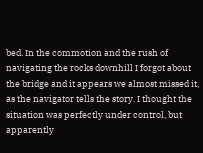bed. In the commotion and the rush of navigating the rocks downhill I forgot about the bridge and it appears we almost missed it, as the navigator tells the story. I thought the situation was perfectly under control, but apparently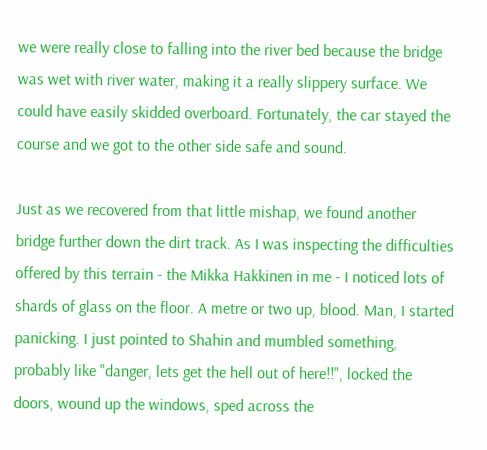we were really close to falling into the river bed because the bridge was wet with river water, making it a really slippery surface. We could have easily skidded overboard. Fortunately, the car stayed the course and we got to the other side safe and sound.

Just as we recovered from that little mishap, we found another bridge further down the dirt track. As I was inspecting the difficulties offered by this terrain - the Mikka Hakkinen in me - I noticed lots of shards of glass on the floor. A metre or two up, blood. Man, I started panicking. I just pointed to Shahin and mumbled something, probably like "danger, lets get the hell out of here!!", locked the doors, wound up the windows, sped across the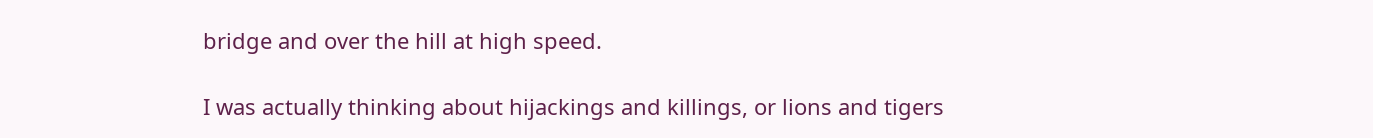bridge and over the hill at high speed.

I was actually thinking about hijackings and killings, or lions and tigers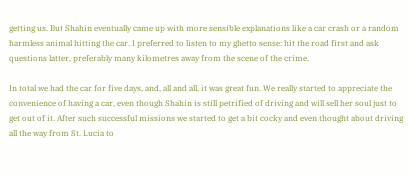getting us. But Shahin eventually came up with more sensible explanations like a car crash or a random harmless animal hitting the car. I preferred to listen to my ghetto sense: hit the road first and ask questions latter, preferably many kilometres away from the scene of the crime.

In total we had the car for five days, and, all and all, it was great fun. We really started to appreciate the convenience of having a car, even though Shahin is still petrified of driving and will sell her soul just to get out of it. After such successful missions we started to get a bit cocky and even thought about driving all the way from St. Lucia to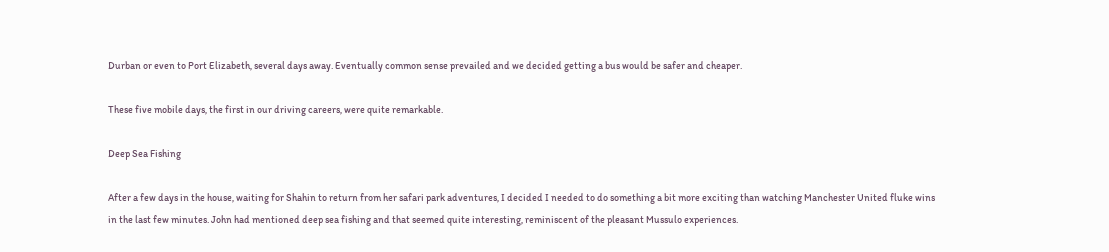Durban or even to Port Elizabeth, several days away. Eventually common sense prevailed and we decided getting a bus would be safer and cheaper.

These five mobile days, the first in our driving careers, were quite remarkable.

Deep Sea Fishing

After a few days in the house, waiting for Shahin to return from her safari park adventures, I decided I needed to do something a bit more exciting than watching Manchester United fluke wins in the last few minutes. John had mentioned deep sea fishing and that seemed quite interesting, reminiscent of the pleasant Mussulo experiences.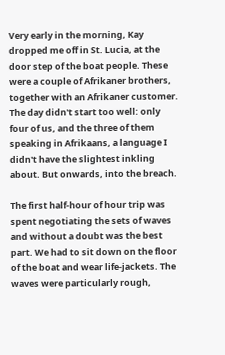Very early in the morning, Kay dropped me off in St. Lucia, at the door step of the boat people. These were a couple of Afrikaner brothers, together with an Afrikaner customer. The day didn't start too well: only four of us, and the three of them speaking in Afrikaans, a language I didn't have the slightest inkling about. But onwards, into the breach.

The first half-hour of hour trip was spent negotiating the sets of waves and without a doubt was the best part. We had to sit down on the floor of the boat and wear life-jackets. The waves were particularly rough,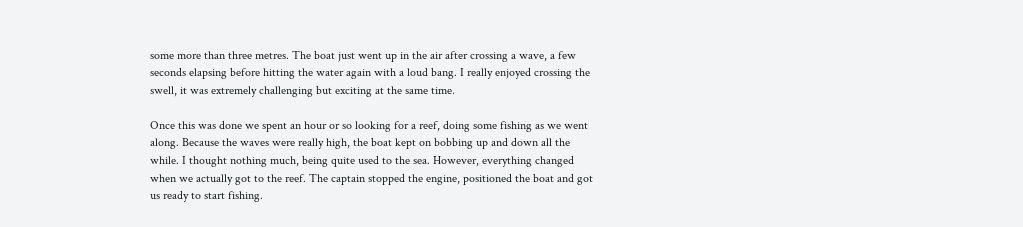some more than three metres. The boat just went up in the air after crossing a wave, a few seconds elapsing before hitting the water again with a loud bang. I really enjoyed crossing the swell, it was extremely challenging but exciting at the same time.

Once this was done we spent an hour or so looking for a reef, doing some fishing as we went along. Because the waves were really high, the boat kept on bobbing up and down all the while. I thought nothing much, being quite used to the sea. However, everything changed when we actually got to the reef. The captain stopped the engine, positioned the boat and got us ready to start fishing.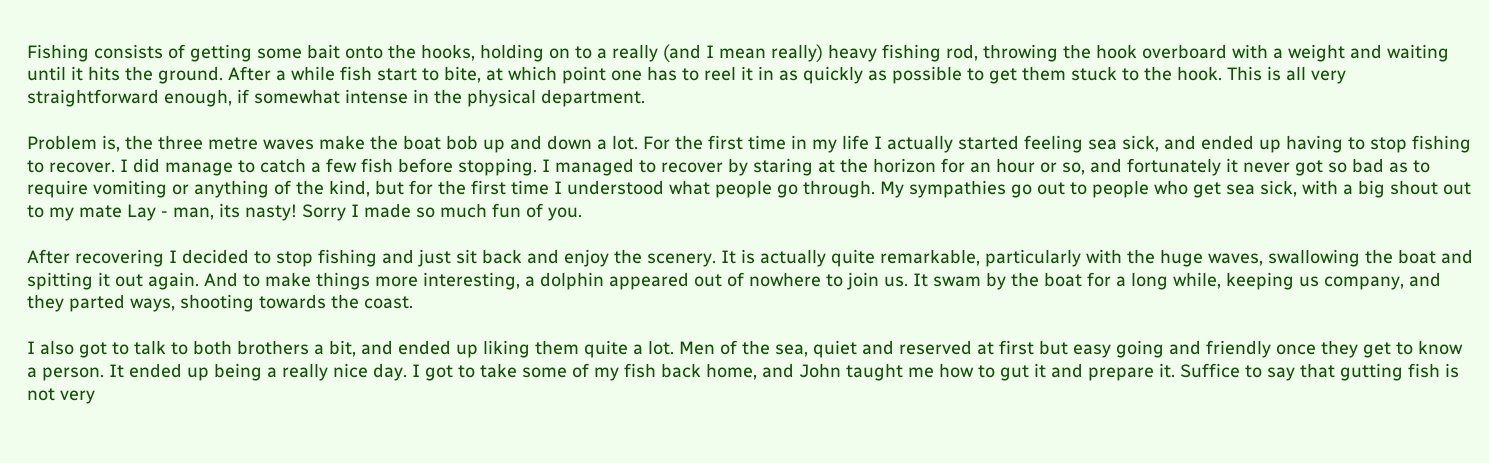Fishing consists of getting some bait onto the hooks, holding on to a really (and I mean really) heavy fishing rod, throwing the hook overboard with a weight and waiting until it hits the ground. After a while fish start to bite, at which point one has to reel it in as quickly as possible to get them stuck to the hook. This is all very straightforward enough, if somewhat intense in the physical department.

Problem is, the three metre waves make the boat bob up and down a lot. For the first time in my life I actually started feeling sea sick, and ended up having to stop fishing to recover. I did manage to catch a few fish before stopping. I managed to recover by staring at the horizon for an hour or so, and fortunately it never got so bad as to require vomiting or anything of the kind, but for the first time I understood what people go through. My sympathies go out to people who get sea sick, with a big shout out to my mate Lay - man, its nasty! Sorry I made so much fun of you.

After recovering I decided to stop fishing and just sit back and enjoy the scenery. It is actually quite remarkable, particularly with the huge waves, swallowing the boat and spitting it out again. And to make things more interesting, a dolphin appeared out of nowhere to join us. It swam by the boat for a long while, keeping us company, and they parted ways, shooting towards the coast.

I also got to talk to both brothers a bit, and ended up liking them quite a lot. Men of the sea, quiet and reserved at first but easy going and friendly once they get to know a person. It ended up being a really nice day. I got to take some of my fish back home, and John taught me how to gut it and prepare it. Suffice to say that gutting fish is not very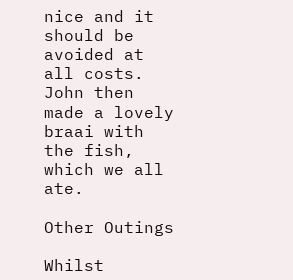nice and it should be avoided at all costs. John then made a lovely braai with the fish, which we all ate.

Other Outings

Whilst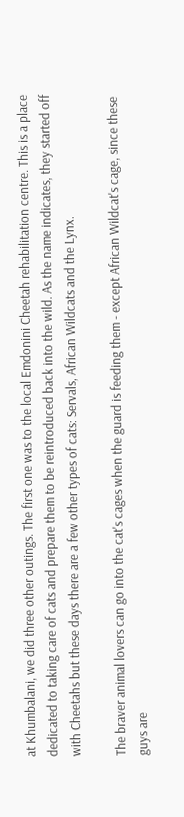at Khumbalani, we did three other outings. The first one was to the local Emdonini Cheetah rehabilitation centre. This is a place dedicated to taking care of cats and prepare them to be reintroduced back into the wild. As the name indicates, they started off with Cheetahs but these days there are a few other types of cats: Servals, African Wildcats and the Lynx.

The braver animal lovers can go into the cat's cages when the guard is feeding them - except African Wildcat's cage, since these guys are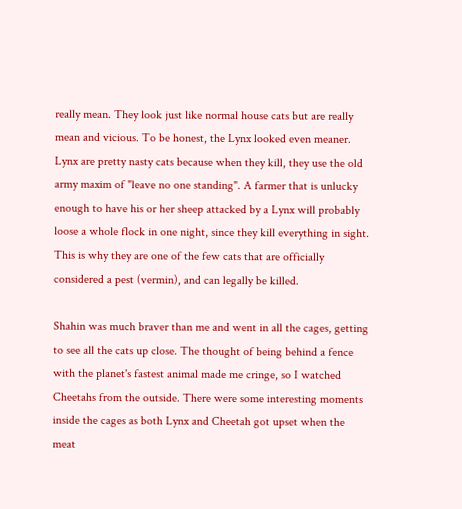really mean. They look just like normal house cats but are really mean and vicious. To be honest, the Lynx looked even meaner. Lynx are pretty nasty cats because when they kill, they use the old army maxim of "leave no one standing". A farmer that is unlucky enough to have his or her sheep attacked by a Lynx will probably loose a whole flock in one night, since they kill everything in sight. This is why they are one of the few cats that are officially considered a pest (vermin), and can legally be killed.

Shahin was much braver than me and went in all the cages, getting to see all the cats up close. The thought of being behind a fence with the planet's fastest animal made me cringe, so I watched Cheetahs from the outside. There were some interesting moments inside the cages as both Lynx and Cheetah got upset when the meat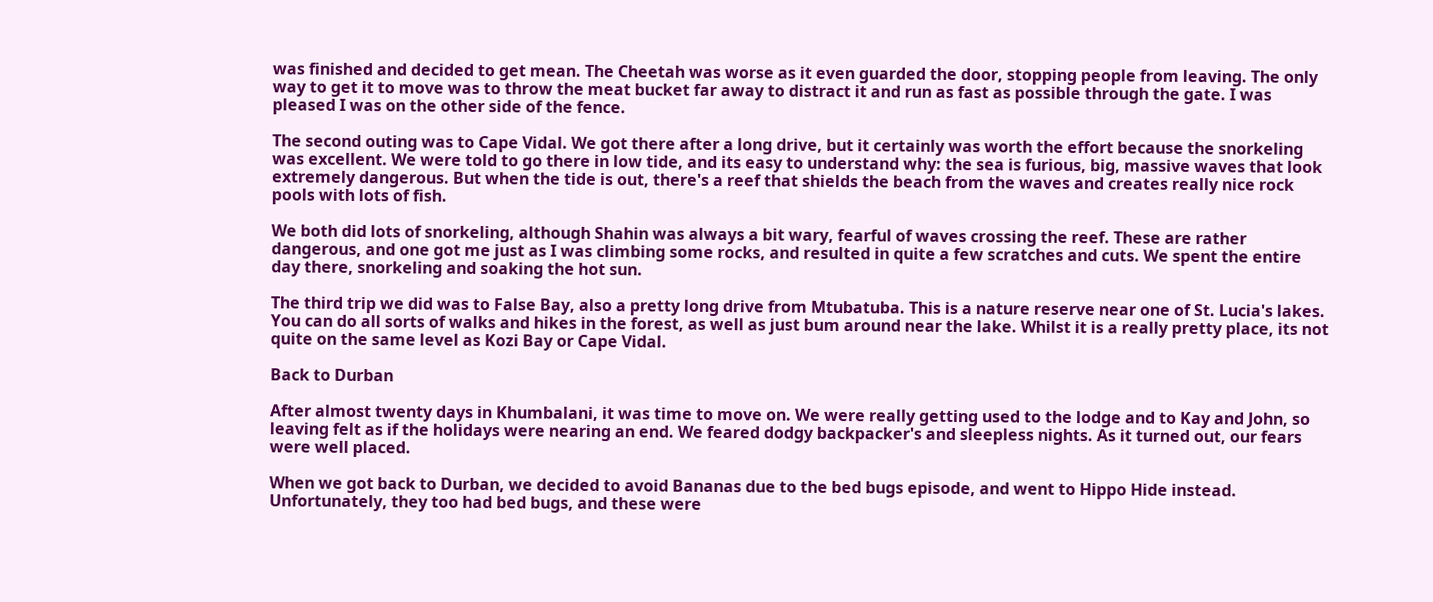was finished and decided to get mean. The Cheetah was worse as it even guarded the door, stopping people from leaving. The only way to get it to move was to throw the meat bucket far away to distract it and run as fast as possible through the gate. I was pleased I was on the other side of the fence.

The second outing was to Cape Vidal. We got there after a long drive, but it certainly was worth the effort because the snorkeling was excellent. We were told to go there in low tide, and its easy to understand why: the sea is furious, big, massive waves that look extremely dangerous. But when the tide is out, there's a reef that shields the beach from the waves and creates really nice rock pools with lots of fish.

We both did lots of snorkeling, although Shahin was always a bit wary, fearful of waves crossing the reef. These are rather dangerous, and one got me just as I was climbing some rocks, and resulted in quite a few scratches and cuts. We spent the entire day there, snorkeling and soaking the hot sun.

The third trip we did was to False Bay, also a pretty long drive from Mtubatuba. This is a nature reserve near one of St. Lucia's lakes. You can do all sorts of walks and hikes in the forest, as well as just bum around near the lake. Whilst it is a really pretty place, its not quite on the same level as Kozi Bay or Cape Vidal.

Back to Durban

After almost twenty days in Khumbalani, it was time to move on. We were really getting used to the lodge and to Kay and John, so leaving felt as if the holidays were nearing an end. We feared dodgy backpacker's and sleepless nights. As it turned out, our fears were well placed.

When we got back to Durban, we decided to avoid Bananas due to the bed bugs episode, and went to Hippo Hide instead. Unfortunately, they too had bed bugs, and these were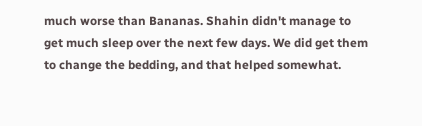much worse than Bananas. Shahin didn't manage to get much sleep over the next few days. We did get them to change the bedding, and that helped somewhat.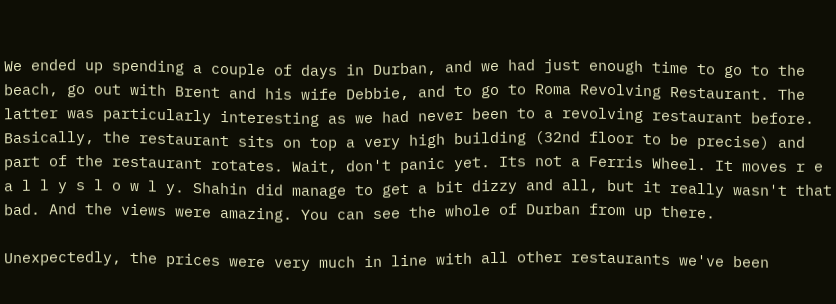We ended up spending a couple of days in Durban, and we had just enough time to go to the beach, go out with Brent and his wife Debbie, and to go to Roma Revolving Restaurant. The latter was particularly interesting as we had never been to a revolving restaurant before. Basically, the restaurant sits on top a very high building (32nd floor to be precise) and part of the restaurant rotates. Wait, don't panic yet. Its not a Ferris Wheel. It moves r e a l l y s l o w l y. Shahin did manage to get a bit dizzy and all, but it really wasn't that bad. And the views were amazing. You can see the whole of Durban from up there.

Unexpectedly, the prices were very much in line with all other restaurants we've been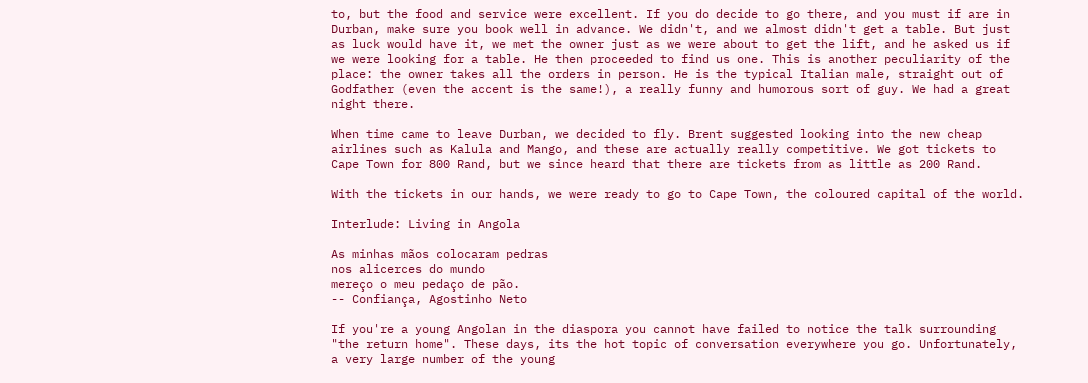to, but the food and service were excellent. If you do decide to go there, and you must if are in Durban, make sure you book well in advance. We didn't, and we almost didn't get a table. But just as luck would have it, we met the owner just as we were about to get the lift, and he asked us if we were looking for a table. He then proceeded to find us one. This is another peculiarity of the place: the owner takes all the orders in person. He is the typical Italian male, straight out of Godfather (even the accent is the same!), a really funny and humorous sort of guy. We had a great night there.

When time came to leave Durban, we decided to fly. Brent suggested looking into the new cheap airlines such as Kalula and Mango, and these are actually really competitive. We got tickets to Cape Town for 800 Rand, but we since heard that there are tickets from as little as 200 Rand.

With the tickets in our hands, we were ready to go to Cape Town, the coloured capital of the world.

Interlude: Living in Angola

As minhas mãos colocaram pedras
nos alicerces do mundo
mereço o meu pedaço de pão.
-- Confiança, Agostinho Neto

If you're a young Angolan in the diaspora you cannot have failed to notice the talk surrounding "the return home". These days, its the hot topic of conversation everywhere you go. Unfortunately, a very large number of the young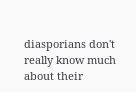diasporians don't really know much about their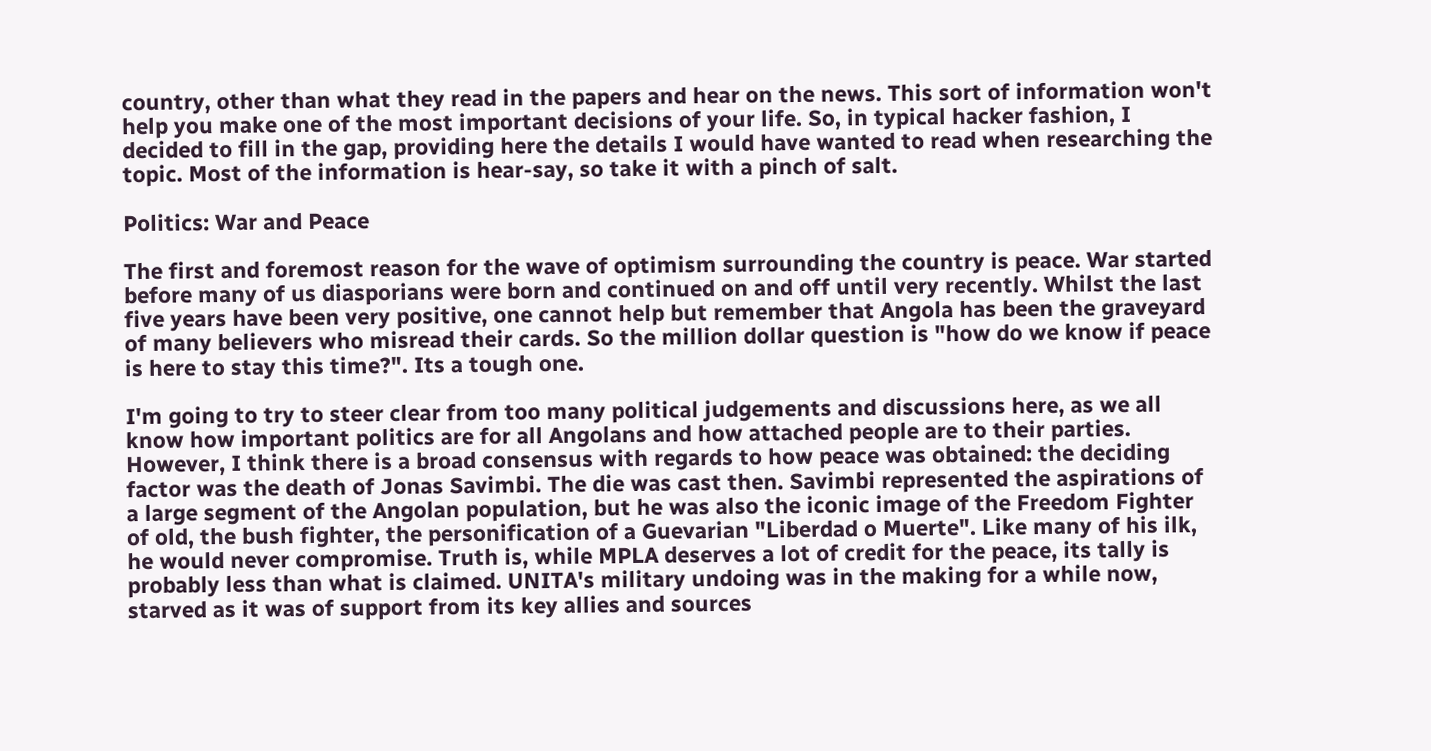country, other than what they read in the papers and hear on the news. This sort of information won't help you make one of the most important decisions of your life. So, in typical hacker fashion, I decided to fill in the gap, providing here the details I would have wanted to read when researching the topic. Most of the information is hear-say, so take it with a pinch of salt.

Politics: War and Peace

The first and foremost reason for the wave of optimism surrounding the country is peace. War started before many of us diasporians were born and continued on and off until very recently. Whilst the last five years have been very positive, one cannot help but remember that Angola has been the graveyard of many believers who misread their cards. So the million dollar question is "how do we know if peace is here to stay this time?". Its a tough one.

I'm going to try to steer clear from too many political judgements and discussions here, as we all know how important politics are for all Angolans and how attached people are to their parties. However, I think there is a broad consensus with regards to how peace was obtained: the deciding factor was the death of Jonas Savimbi. The die was cast then. Savimbi represented the aspirations of a large segment of the Angolan population, but he was also the iconic image of the Freedom Fighter of old, the bush fighter, the personification of a Guevarian "Liberdad o Muerte". Like many of his ilk, he would never compromise. Truth is, while MPLA deserves a lot of credit for the peace, its tally is probably less than what is claimed. UNITA's military undoing was in the making for a while now, starved as it was of support from its key allies and sources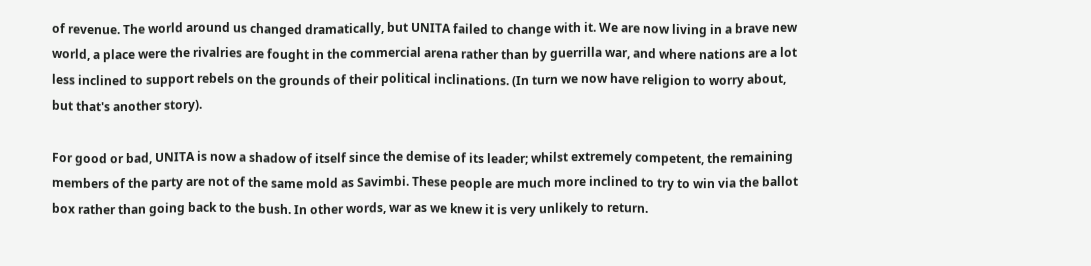of revenue. The world around us changed dramatically, but UNITA failed to change with it. We are now living in a brave new world, a place were the rivalries are fought in the commercial arena rather than by guerrilla war, and where nations are a lot less inclined to support rebels on the grounds of their political inclinations. (In turn we now have religion to worry about, but that's another story).

For good or bad, UNITA is now a shadow of itself since the demise of its leader; whilst extremely competent, the remaining members of the party are not of the same mold as Savimbi. These people are much more inclined to try to win via the ballot box rather than going back to the bush. In other words, war as we knew it is very unlikely to return.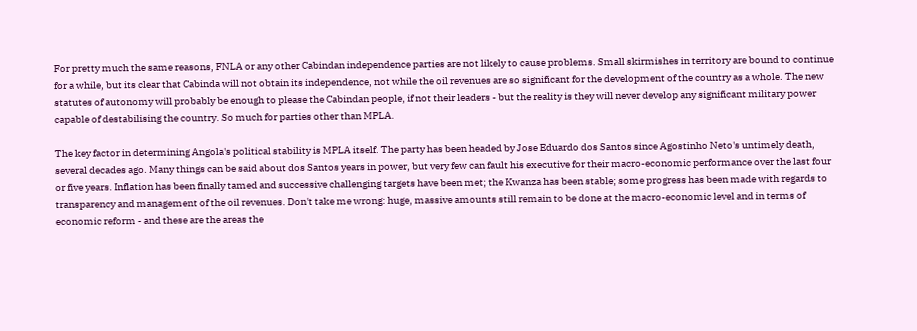For pretty much the same reasons, FNLA or any other Cabindan independence parties are not likely to cause problems. Small skirmishes in territory are bound to continue for a while, but its clear that Cabinda will not obtain its independence, not while the oil revenues are so significant for the development of the country as a whole. The new statutes of autonomy will probably be enough to please the Cabindan people, if not their leaders - but the reality is they will never develop any significant military power capable of destabilising the country. So much for parties other than MPLA.

The key factor in determining Angola's political stability is MPLA itself. The party has been headed by Jose Eduardo dos Santos since Agostinho Neto's untimely death, several decades ago. Many things can be said about dos Santos years in power, but very few can fault his executive for their macro-economic performance over the last four or five years. Inflation has been finally tamed and successive challenging targets have been met; the Kwanza has been stable; some progress has been made with regards to transparency and management of the oil revenues. Don't take me wrong: huge, massive amounts still remain to be done at the macro-economic level and in terms of economic reform - and these are the areas the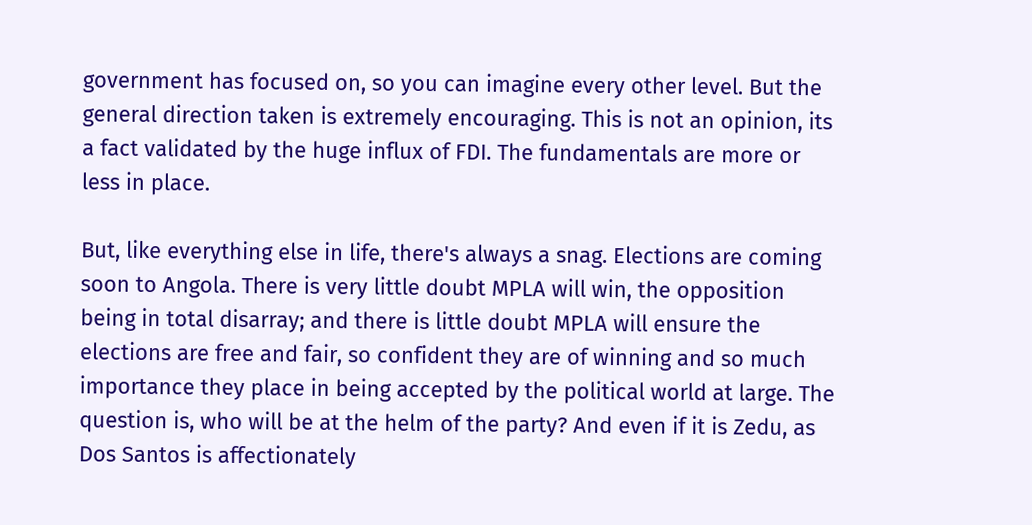government has focused on, so you can imagine every other level. But the general direction taken is extremely encouraging. This is not an opinion, its a fact validated by the huge influx of FDI. The fundamentals are more or less in place.

But, like everything else in life, there's always a snag. Elections are coming soon to Angola. There is very little doubt MPLA will win, the opposition being in total disarray; and there is little doubt MPLA will ensure the elections are free and fair, so confident they are of winning and so much importance they place in being accepted by the political world at large. The question is, who will be at the helm of the party? And even if it is Zedu, as Dos Santos is affectionately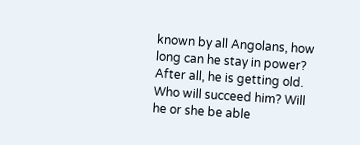known by all Angolans, how long can he stay in power? After all, he is getting old. Who will succeed him? Will he or she be able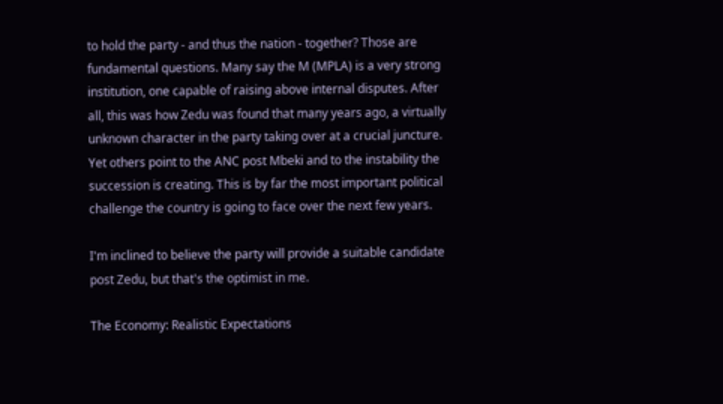to hold the party - and thus the nation - together? Those are fundamental questions. Many say the M (MPLA) is a very strong institution, one capable of raising above internal disputes. After all, this was how Zedu was found that many years ago, a virtually unknown character in the party taking over at a crucial juncture. Yet others point to the ANC post Mbeki and to the instability the succession is creating. This is by far the most important political challenge the country is going to face over the next few years.

I'm inclined to believe the party will provide a suitable candidate post Zedu, but that's the optimist in me.

The Economy: Realistic Expectations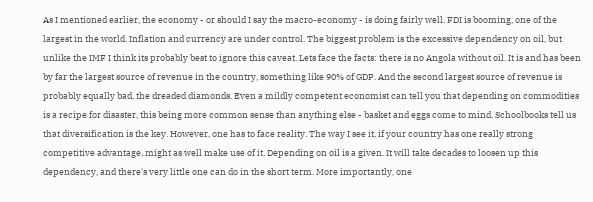As I mentioned earlier, the economy - or should I say the macro-economy - is doing fairly well. FDI is booming, one of the largest in the world. Inflation and currency are under control. The biggest problem is the excessive dependency on oil, but unlike the IMF I think its probably best to ignore this caveat. Lets face the facts: there is no Angola without oil. It is and has been by far the largest source of revenue in the country, something like 90% of GDP. And the second largest source of revenue is probably equally bad, the dreaded diamonds. Even a mildly competent economist can tell you that depending on commodities is a recipe for disaster, this being more common sense than anything else - basket and eggs come to mind. Schoolbooks tell us that diversification is the key. However, one has to face reality. The way I see it, if your country has one really strong competitive advantage, might as well make use of it. Depending on oil is a given. It will take decades to loosen up this dependency, and there's very little one can do in the short term. More importantly, one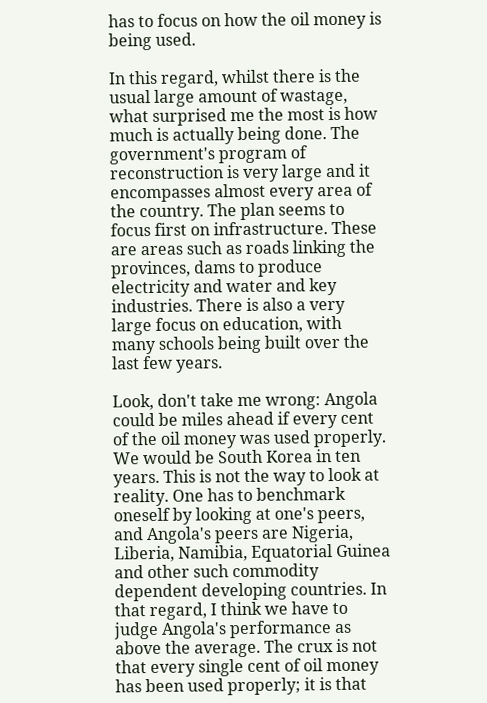has to focus on how the oil money is being used.

In this regard, whilst there is the usual large amount of wastage, what surprised me the most is how much is actually being done. The government's program of reconstruction is very large and it encompasses almost every area of the country. The plan seems to focus first on infrastructure. These are areas such as roads linking the provinces, dams to produce electricity and water and key industries. There is also a very large focus on education, with many schools being built over the last few years.

Look, don't take me wrong: Angola could be miles ahead if every cent of the oil money was used properly. We would be South Korea in ten years. This is not the way to look at reality. One has to benchmark oneself by looking at one's peers, and Angola's peers are Nigeria, Liberia, Namibia, Equatorial Guinea and other such commodity dependent developing countries. In that regard, I think we have to judge Angola's performance as above the average. The crux is not that every single cent of oil money has been used properly; it is that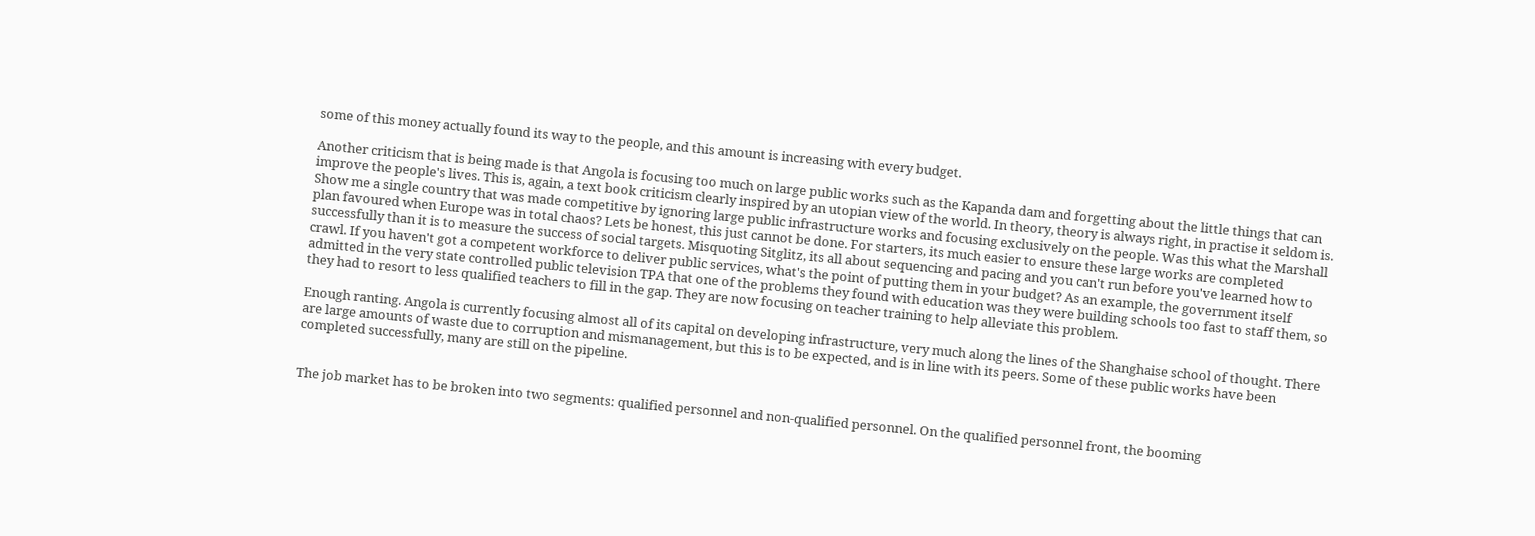some of this money actually found its way to the people, and this amount is increasing with every budget.

Another criticism that is being made is that Angola is focusing too much on large public works such as the Kapanda dam and forgetting about the little things that can improve the people's lives. This is, again, a text book criticism clearly inspired by an utopian view of the world. In theory, theory is always right, in practise it seldom is. Show me a single country that was made competitive by ignoring large public infrastructure works and focusing exclusively on the people. Was this what the Marshall plan favoured when Europe was in total chaos? Lets be honest, this just cannot be done. For starters, its much easier to ensure these large works are completed successfully than it is to measure the success of social targets. Misquoting Sitglitz, its all about sequencing and pacing and you can't run before you've learned how to crawl. If you haven't got a competent workforce to deliver public services, what's the point of putting them in your budget? As an example, the government itself admitted in the very state controlled public television TPA that one of the problems they found with education was they were building schools too fast to staff them, so they had to resort to less qualified teachers to fill in the gap. They are now focusing on teacher training to help alleviate this problem.

Enough ranting. Angola is currently focusing almost all of its capital on developing infrastructure, very much along the lines of the Shanghaise school of thought. There are large amounts of waste due to corruption and mismanagement, but this is to be expected, and is in line with its peers. Some of these public works have been completed successfully, many are still on the pipeline.


The job market has to be broken into two segments: qualified personnel and non-qualified personnel. On the qualified personnel front, the booming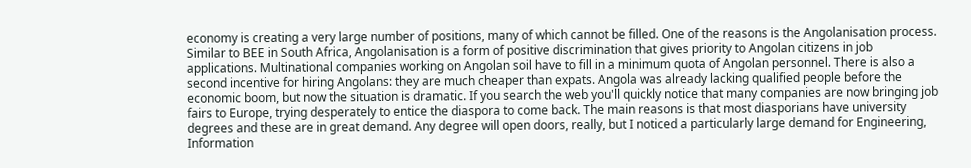economy is creating a very large number of positions, many of which cannot be filled. One of the reasons is the Angolanisation process. Similar to BEE in South Africa, Angolanisation is a form of positive discrimination that gives priority to Angolan citizens in job applications. Multinational companies working on Angolan soil have to fill in a minimum quota of Angolan personnel. There is also a second incentive for hiring Angolans: they are much cheaper than expats. Angola was already lacking qualified people before the economic boom, but now the situation is dramatic. If you search the web you'll quickly notice that many companies are now bringing job fairs to Europe, trying desperately to entice the diaspora to come back. The main reasons is that most diasporians have university degrees and these are in great demand. Any degree will open doors, really, but I noticed a particularly large demand for Engineering, Information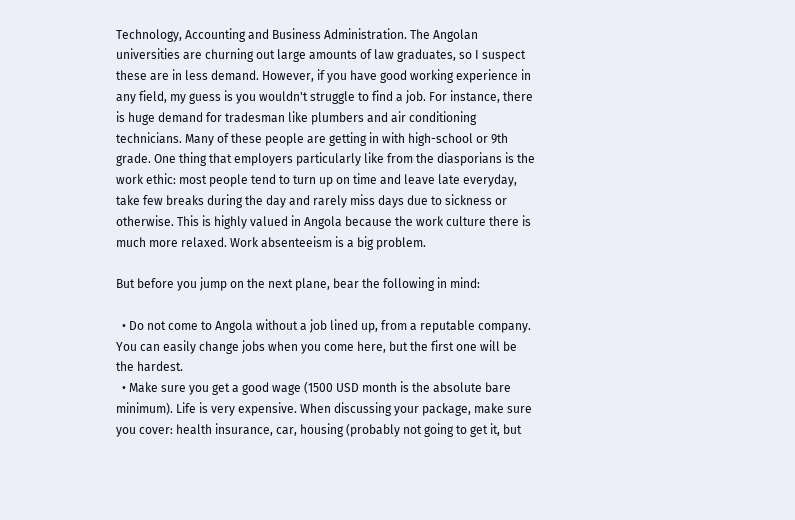Technology, Accounting and Business Administration. The Angolan universities are churning out large amounts of law graduates, so I suspect these are in less demand. However, if you have good working experience in any field, my guess is you wouldn't struggle to find a job. For instance, there is huge demand for tradesman like plumbers and air conditioning technicians. Many of these people are getting in with high-school or 9th grade. One thing that employers particularly like from the diasporians is the work ethic: most people tend to turn up on time and leave late everyday, take few breaks during the day and rarely miss days due to sickness or otherwise. This is highly valued in Angola because the work culture there is much more relaxed. Work absenteeism is a big problem.

But before you jump on the next plane, bear the following in mind:

  • Do not come to Angola without a job lined up, from a reputable company. You can easily change jobs when you come here, but the first one will be the hardest.
  • Make sure you get a good wage (1500 USD month is the absolute bare minimum). Life is very expensive. When discussing your package, make sure you cover: health insurance, car, housing (probably not going to get it, but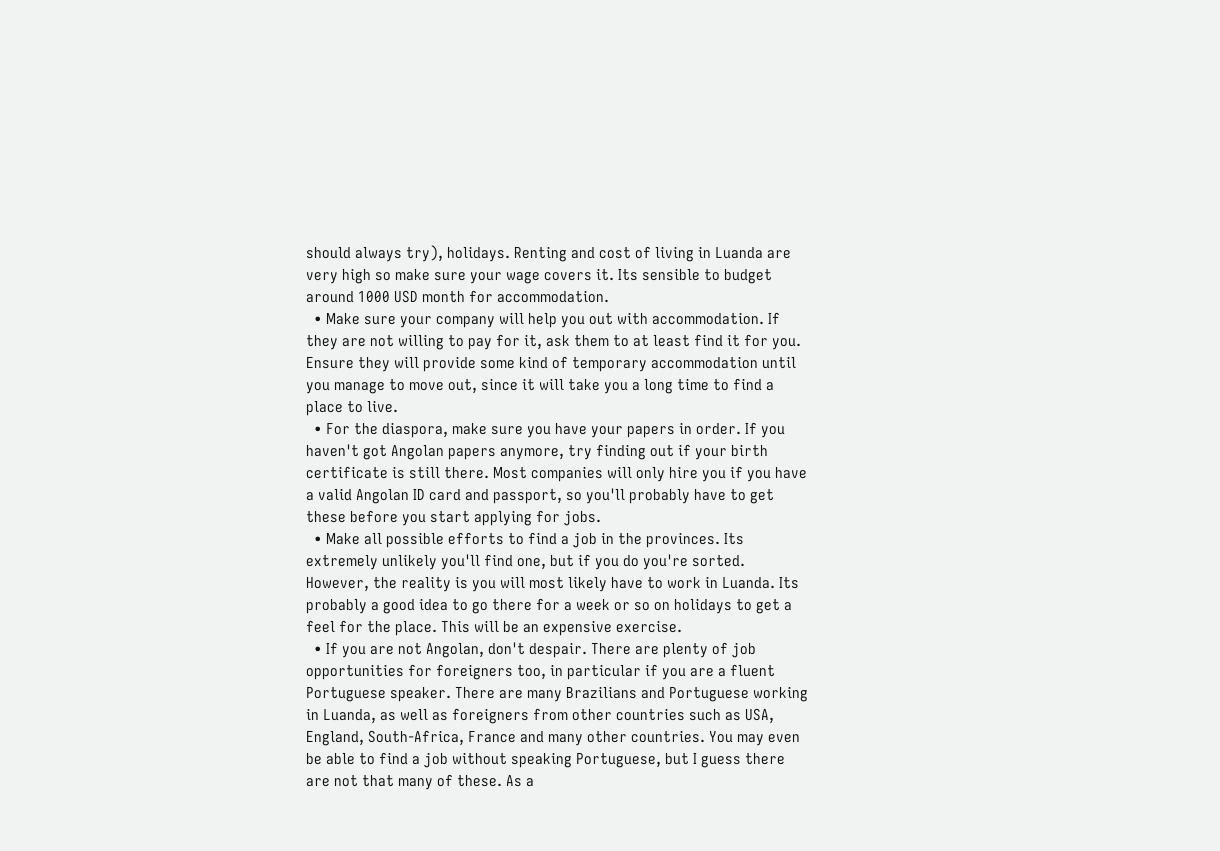should always try), holidays. Renting and cost of living in Luanda are very high so make sure your wage covers it. Its sensible to budget around 1000 USD month for accommodation.
  • Make sure your company will help you out with accommodation. If they are not willing to pay for it, ask them to at least find it for you. Ensure they will provide some kind of temporary accommodation until you manage to move out, since it will take you a long time to find a place to live.
  • For the diaspora, make sure you have your papers in order. If you haven't got Angolan papers anymore, try finding out if your birth certificate is still there. Most companies will only hire you if you have a valid Angolan ID card and passport, so you'll probably have to get these before you start applying for jobs.
  • Make all possible efforts to find a job in the provinces. Its extremely unlikely you'll find one, but if you do you're sorted. However, the reality is you will most likely have to work in Luanda. Its probably a good idea to go there for a week or so on holidays to get a feel for the place. This will be an expensive exercise.
  • If you are not Angolan, don't despair. There are plenty of job opportunities for foreigners too, in particular if you are a fluent Portuguese speaker. There are many Brazilians and Portuguese working in Luanda, as well as foreigners from other countries such as USA, England, South-Africa, France and many other countries. You may even be able to find a job without speaking Portuguese, but I guess there are not that many of these. As a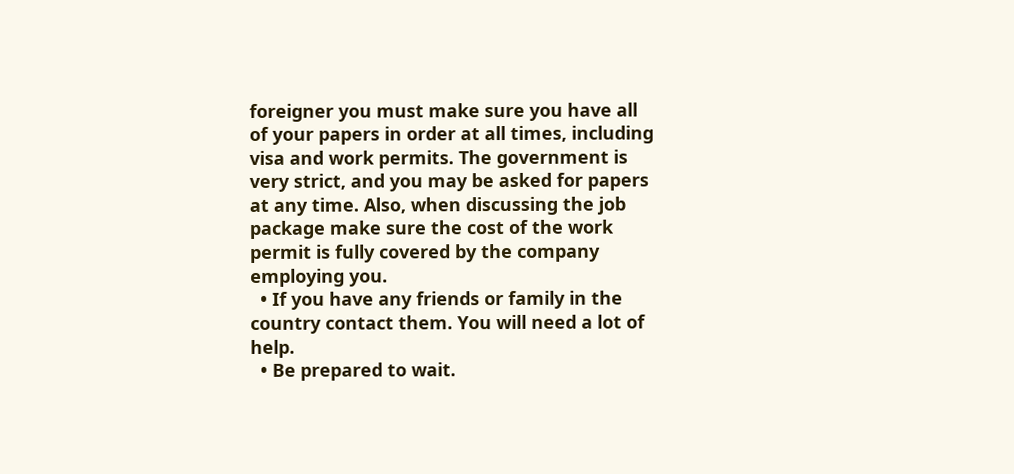foreigner you must make sure you have all of your papers in order at all times, including visa and work permits. The government is very strict, and you may be asked for papers at any time. Also, when discussing the job package make sure the cost of the work permit is fully covered by the company employing you.
  • If you have any friends or family in the country contact them. You will need a lot of help.
  • Be prepared to wait.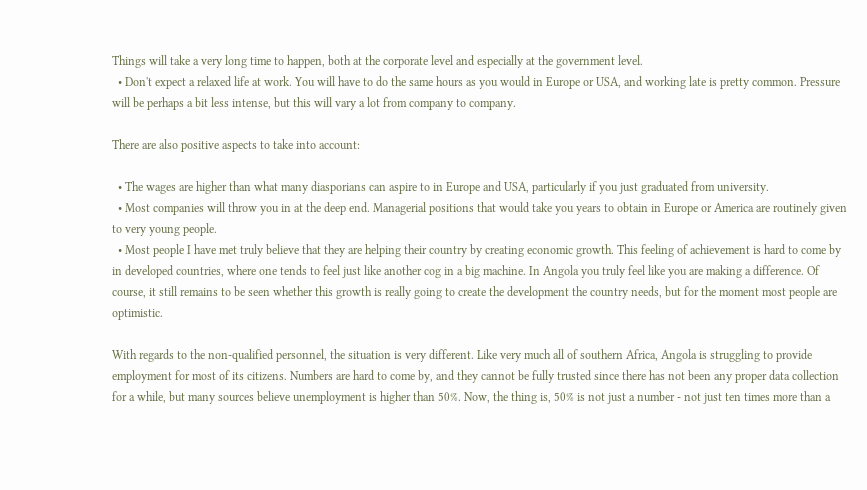Things will take a very long time to happen, both at the corporate level and especially at the government level.
  • Don't expect a relaxed life at work. You will have to do the same hours as you would in Europe or USA, and working late is pretty common. Pressure will be perhaps a bit less intense, but this will vary a lot from company to company.

There are also positive aspects to take into account:

  • The wages are higher than what many diasporians can aspire to in Europe and USA, particularly if you just graduated from university.
  • Most companies will throw you in at the deep end. Managerial positions that would take you years to obtain in Europe or America are routinely given to very young people.
  • Most people I have met truly believe that they are helping their country by creating economic growth. This feeling of achievement is hard to come by in developed countries, where one tends to feel just like another cog in a big machine. In Angola you truly feel like you are making a difference. Of course, it still remains to be seen whether this growth is really going to create the development the country needs, but for the moment most people are optimistic.

With regards to the non-qualified personnel, the situation is very different. Like very much all of southern Africa, Angola is struggling to provide employment for most of its citizens. Numbers are hard to come by, and they cannot be fully trusted since there has not been any proper data collection for a while, but many sources believe unemployment is higher than 50%. Now, the thing is, 50% is not just a number - not just ten times more than a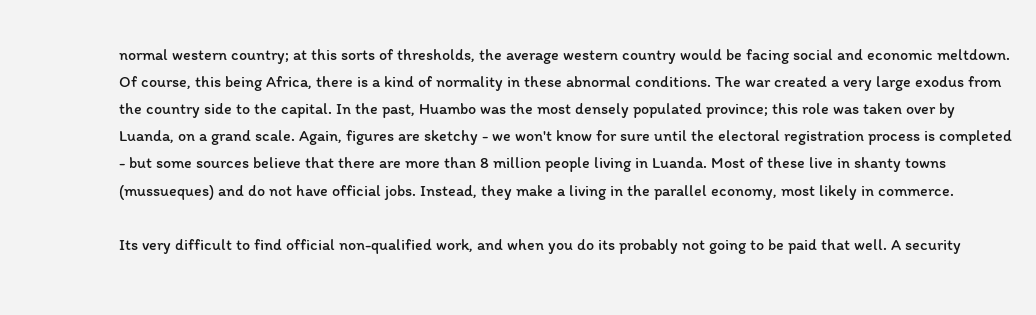normal western country; at this sorts of thresholds, the average western country would be facing social and economic meltdown. Of course, this being Africa, there is a kind of normality in these abnormal conditions. The war created a very large exodus from the country side to the capital. In the past, Huambo was the most densely populated province; this role was taken over by Luanda, on a grand scale. Again, figures are sketchy - we won't know for sure until the electoral registration process is completed - but some sources believe that there are more than 8 million people living in Luanda. Most of these live in shanty towns (mussueques) and do not have official jobs. Instead, they make a living in the parallel economy, most likely in commerce.

Its very difficult to find official non-qualified work, and when you do its probably not going to be paid that well. A security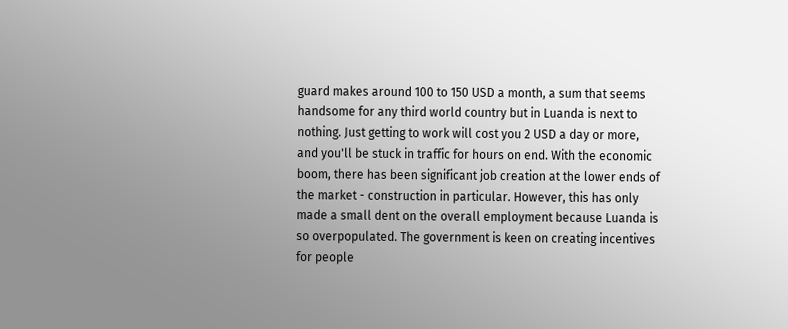guard makes around 100 to 150 USD a month, a sum that seems handsome for any third world country but in Luanda is next to nothing. Just getting to work will cost you 2 USD a day or more, and you'll be stuck in traffic for hours on end. With the economic boom, there has been significant job creation at the lower ends of the market - construction in particular. However, this has only made a small dent on the overall employment because Luanda is so overpopulated. The government is keen on creating incentives for people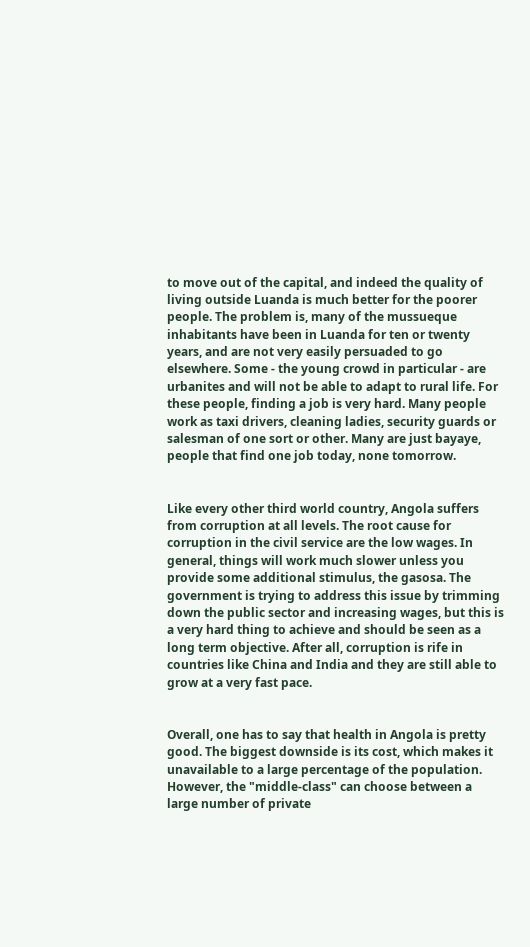to move out of the capital, and indeed the quality of living outside Luanda is much better for the poorer people. The problem is, many of the mussueque inhabitants have been in Luanda for ten or twenty years, and are not very easily persuaded to go elsewhere. Some - the young crowd in particular - are urbanites and will not be able to adapt to rural life. For these people, finding a job is very hard. Many people work as taxi drivers, cleaning ladies, security guards or salesman of one sort or other. Many are just bayaye, people that find one job today, none tomorrow.


Like every other third world country, Angola suffers from corruption at all levels. The root cause for corruption in the civil service are the low wages. In general, things will work much slower unless you provide some additional stimulus, the gasosa. The government is trying to address this issue by trimming down the public sector and increasing wages, but this is a very hard thing to achieve and should be seen as a long term objective. After all, corruption is rife in countries like China and India and they are still able to grow at a very fast pace.


Overall, one has to say that health in Angola is pretty good. The biggest downside is its cost, which makes it unavailable to a large percentage of the population. However, the "middle-class" can choose between a large number of private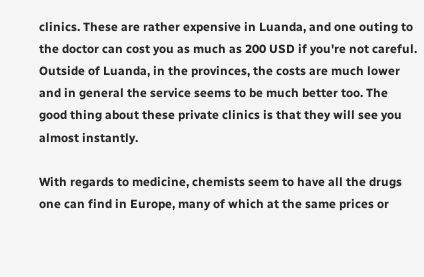clinics. These are rather expensive in Luanda, and one outing to the doctor can cost you as much as 200 USD if you're not careful. Outside of Luanda, in the provinces, the costs are much lower and in general the service seems to be much better too. The good thing about these private clinics is that they will see you almost instantly.

With regards to medicine, chemists seem to have all the drugs one can find in Europe, many of which at the same prices or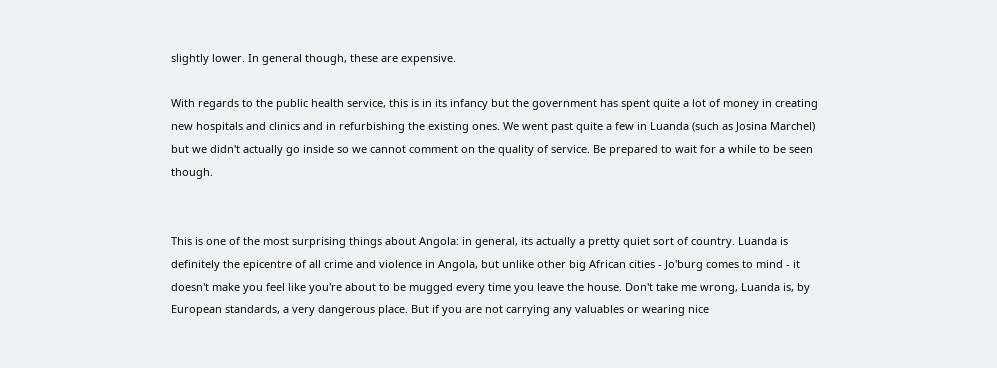slightly lower. In general though, these are expensive.

With regards to the public health service, this is in its infancy but the government has spent quite a lot of money in creating new hospitals and clinics and in refurbishing the existing ones. We went past quite a few in Luanda (such as Josina Marchel) but we didn't actually go inside so we cannot comment on the quality of service. Be prepared to wait for a while to be seen though.


This is one of the most surprising things about Angola: in general, its actually a pretty quiet sort of country. Luanda is definitely the epicentre of all crime and violence in Angola, but unlike other big African cities - Jo'burg comes to mind - it doesn't make you feel like you're about to be mugged every time you leave the house. Don't take me wrong, Luanda is, by European standards, a very dangerous place. But if you are not carrying any valuables or wearing nice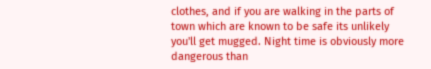clothes, and if you are walking in the parts of town which are known to be safe its unlikely you'll get mugged. Night time is obviously more dangerous than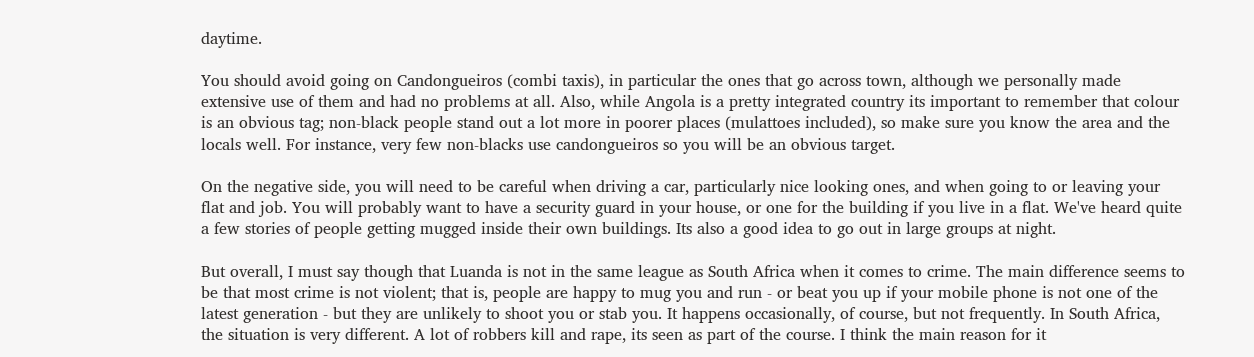daytime.

You should avoid going on Candongueiros (combi taxis), in particular the ones that go across town, although we personally made extensive use of them and had no problems at all. Also, while Angola is a pretty integrated country its important to remember that colour is an obvious tag; non-black people stand out a lot more in poorer places (mulattoes included), so make sure you know the area and the locals well. For instance, very few non-blacks use candongueiros so you will be an obvious target.

On the negative side, you will need to be careful when driving a car, particularly nice looking ones, and when going to or leaving your flat and job. You will probably want to have a security guard in your house, or one for the building if you live in a flat. We've heard quite a few stories of people getting mugged inside their own buildings. Its also a good idea to go out in large groups at night.

But overall, I must say though that Luanda is not in the same league as South Africa when it comes to crime. The main difference seems to be that most crime is not violent; that is, people are happy to mug you and run - or beat you up if your mobile phone is not one of the latest generation - but they are unlikely to shoot you or stab you. It happens occasionally, of course, but not frequently. In South Africa, the situation is very different. A lot of robbers kill and rape, its seen as part of the course. I think the main reason for it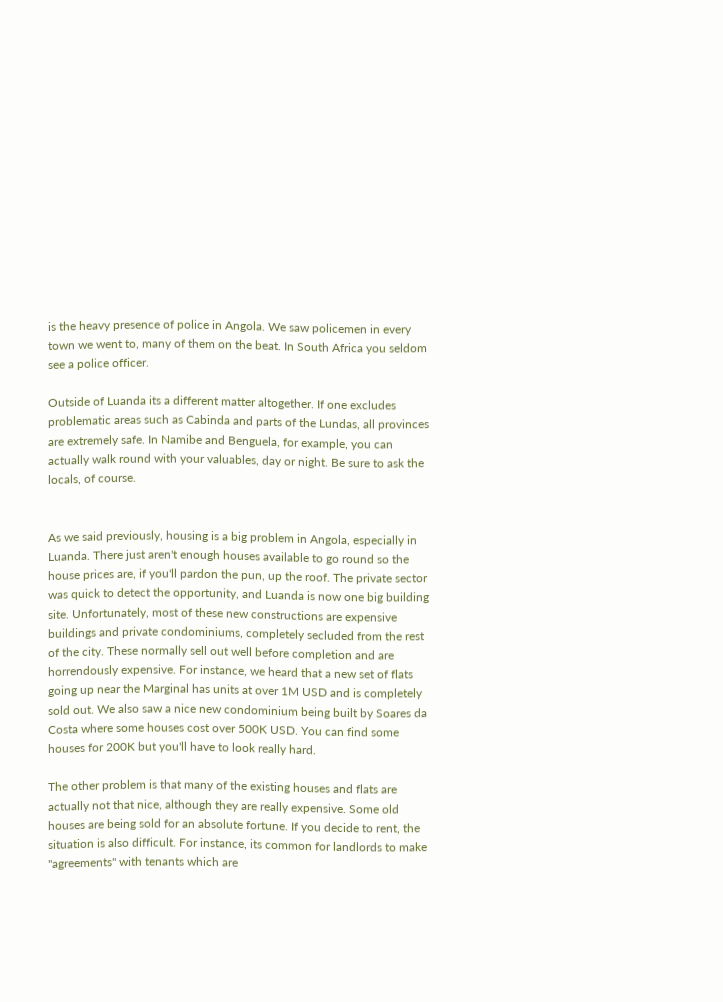is the heavy presence of police in Angola. We saw policemen in every town we went to, many of them on the beat. In South Africa you seldom see a police officer.

Outside of Luanda its a different matter altogether. If one excludes problematic areas such as Cabinda and parts of the Lundas, all provinces are extremely safe. In Namibe and Benguela, for example, you can actually walk round with your valuables, day or night. Be sure to ask the locals, of course.


As we said previously, housing is a big problem in Angola, especially in Luanda. There just aren't enough houses available to go round so the house prices are, if you'll pardon the pun, up the roof. The private sector was quick to detect the opportunity, and Luanda is now one big building site. Unfortunately, most of these new constructions are expensive buildings and private condominiums, completely secluded from the rest of the city. These normally sell out well before completion and are horrendously expensive. For instance, we heard that a new set of flats going up near the Marginal has units at over 1M USD and is completely sold out. We also saw a nice new condominium being built by Soares da Costa where some houses cost over 500K USD. You can find some houses for 200K but you'll have to look really hard.

The other problem is that many of the existing houses and flats are actually not that nice, although they are really expensive. Some old houses are being sold for an absolute fortune. If you decide to rent, the situation is also difficult. For instance, its common for landlords to make "agreements" with tenants which are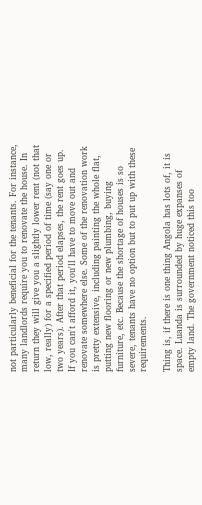not particularly beneficial for the tenants. For instance, many landlords require you to renovate the house. In return they will give you a slightly lower rent (not that low, really) for a specified period of time (say one or two years). After that period elapses, the rent goes up. If you can't afford it, you'll have to move out and renovate somewhere else. Some of the renovation work is pretty extensive, including painting the whole flat, putting new flooring or new plumbing, buying furniture, etc. Because the shortage of houses is so severe, tenants have no option but to put up with these requirements.

Thing is, if there is one thing Angola has lots of, it is space. Luanda is surrounded by huge expanses of empty land. The government noticed this too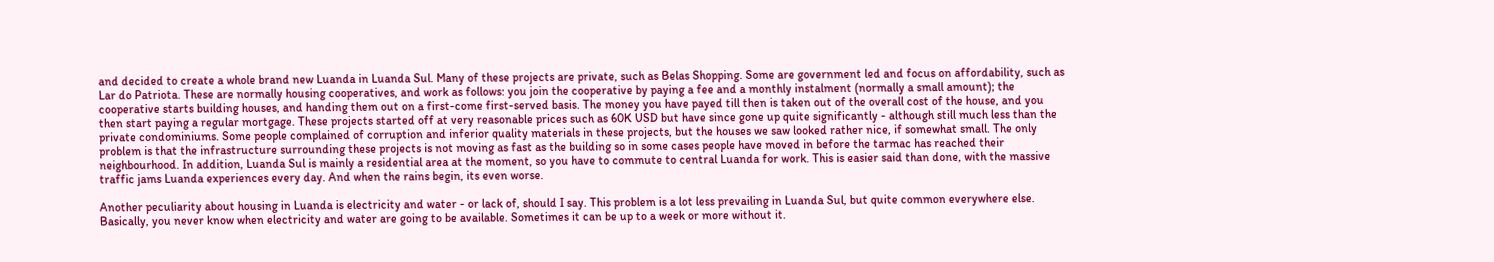and decided to create a whole brand new Luanda in Luanda Sul. Many of these projects are private, such as Belas Shopping. Some are government led and focus on affordability, such as Lar do Patriota. These are normally housing cooperatives, and work as follows: you join the cooperative by paying a fee and a monthly instalment (normally a small amount); the cooperative starts building houses, and handing them out on a first-come first-served basis. The money you have payed till then is taken out of the overall cost of the house, and you then start paying a regular mortgage. These projects started off at very reasonable prices such as 60K USD but have since gone up quite significantly - although still much less than the private condominiums. Some people complained of corruption and inferior quality materials in these projects, but the houses we saw looked rather nice, if somewhat small. The only problem is that the infrastructure surrounding these projects is not moving as fast as the building so in some cases people have moved in before the tarmac has reached their neighbourhood. In addition, Luanda Sul is mainly a residential area at the moment, so you have to commute to central Luanda for work. This is easier said than done, with the massive traffic jams Luanda experiences every day. And when the rains begin, its even worse.

Another peculiarity about housing in Luanda is electricity and water - or lack of, should I say. This problem is a lot less prevailing in Luanda Sul, but quite common everywhere else. Basically, you never know when electricity and water are going to be available. Sometimes it can be up to a week or more without it.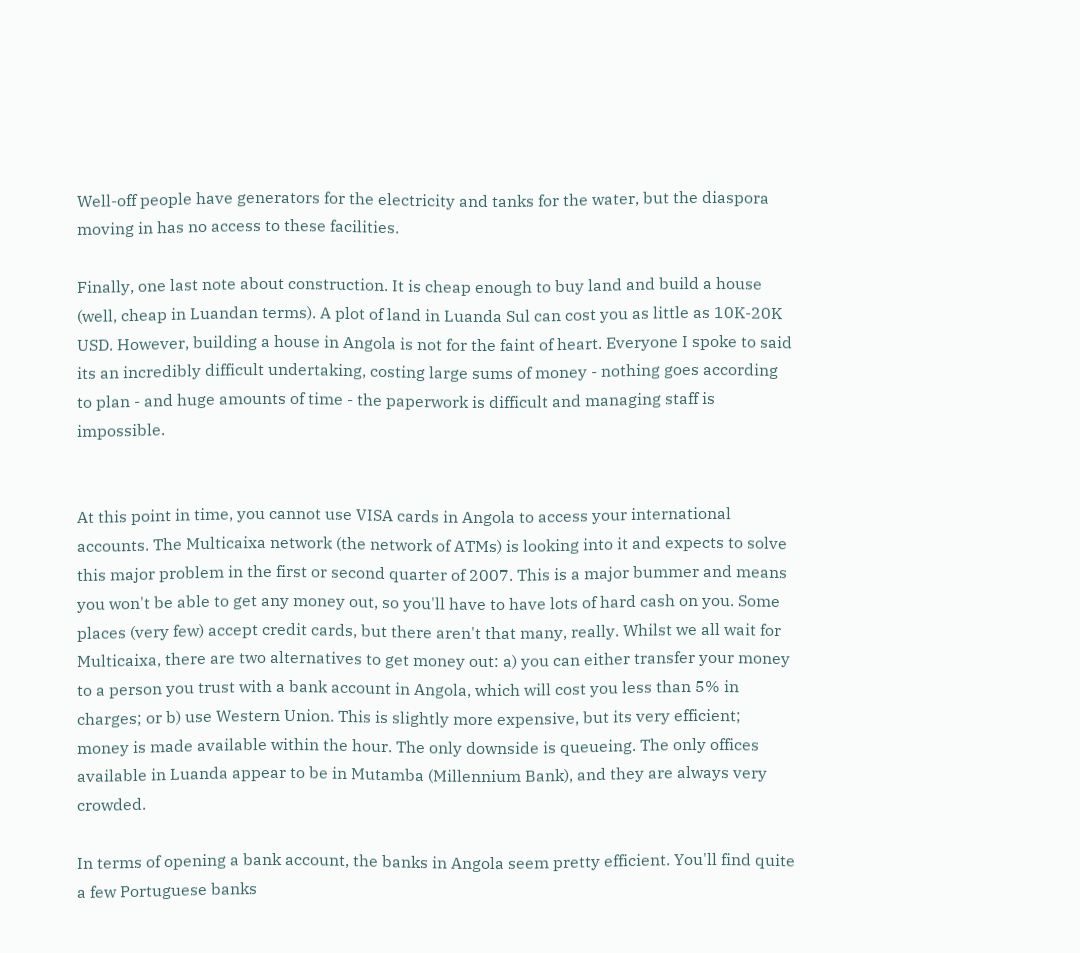Well-off people have generators for the electricity and tanks for the water, but the diaspora moving in has no access to these facilities.

Finally, one last note about construction. It is cheap enough to buy land and build a house (well, cheap in Luandan terms). A plot of land in Luanda Sul can cost you as little as 10K-20K USD. However, building a house in Angola is not for the faint of heart. Everyone I spoke to said its an incredibly difficult undertaking, costing large sums of money - nothing goes according to plan - and huge amounts of time - the paperwork is difficult and managing staff is impossible.


At this point in time, you cannot use VISA cards in Angola to access your international accounts. The Multicaixa network (the network of ATMs) is looking into it and expects to solve this major problem in the first or second quarter of 2007. This is a major bummer and means you won't be able to get any money out, so you'll have to have lots of hard cash on you. Some places (very few) accept credit cards, but there aren't that many, really. Whilst we all wait for Multicaixa, there are two alternatives to get money out: a) you can either transfer your money to a person you trust with a bank account in Angola, which will cost you less than 5% in charges; or b) use Western Union. This is slightly more expensive, but its very efficient; money is made available within the hour. The only downside is queueing. The only offices available in Luanda appear to be in Mutamba (Millennium Bank), and they are always very crowded.

In terms of opening a bank account, the banks in Angola seem pretty efficient. You'll find quite a few Portuguese banks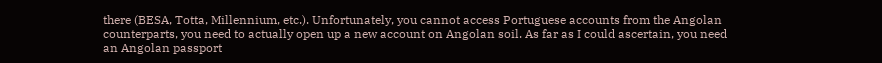there (BESA, Totta, Millennium, etc.). Unfortunately, you cannot access Portuguese accounts from the Angolan counterparts, you need to actually open up a new account on Angolan soil. As far as I could ascertain, you need an Angolan passport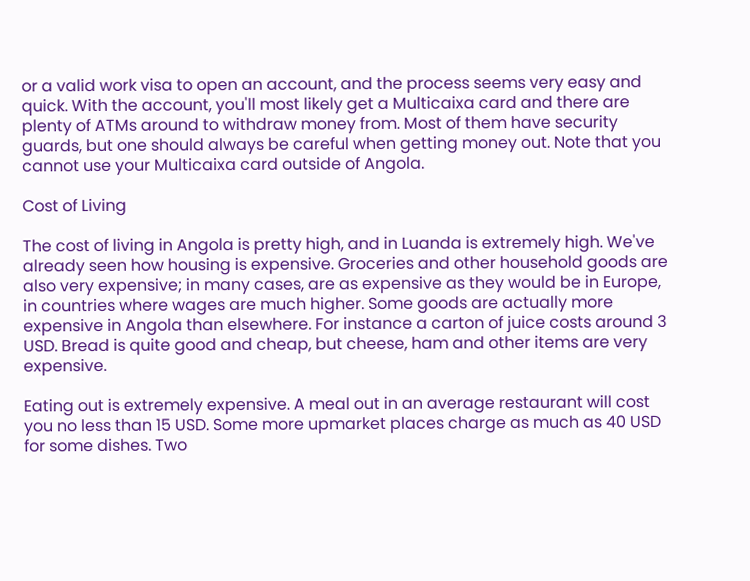or a valid work visa to open an account, and the process seems very easy and quick. With the account, you'll most likely get a Multicaixa card and there are plenty of ATMs around to withdraw money from. Most of them have security guards, but one should always be careful when getting money out. Note that you cannot use your Multicaixa card outside of Angola.

Cost of Living

The cost of living in Angola is pretty high, and in Luanda is extremely high. We've already seen how housing is expensive. Groceries and other household goods are also very expensive; in many cases, are as expensive as they would be in Europe, in countries where wages are much higher. Some goods are actually more expensive in Angola than elsewhere. For instance a carton of juice costs around 3 USD. Bread is quite good and cheap, but cheese, ham and other items are very expensive.

Eating out is extremely expensive. A meal out in an average restaurant will cost you no less than 15 USD. Some more upmarket places charge as much as 40 USD for some dishes. Two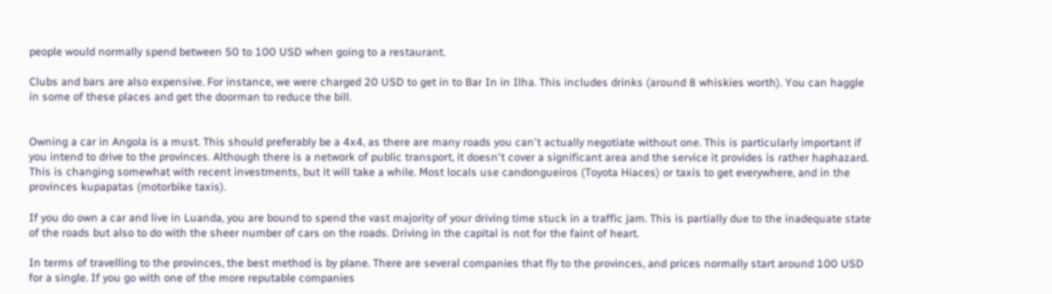people would normally spend between 50 to 100 USD when going to a restaurant.

Clubs and bars are also expensive. For instance, we were charged 20 USD to get in to Bar In in Ilha. This includes drinks (around 8 whiskies worth). You can haggle in some of these places and get the doorman to reduce the bill.


Owning a car in Angola is a must. This should preferably be a 4x4, as there are many roads you can't actually negotiate without one. This is particularly important if you intend to drive to the provinces. Although there is a network of public transport, it doesn't cover a significant area and the service it provides is rather haphazard. This is changing somewhat with recent investments, but it will take a while. Most locals use candongueiros (Toyota Hiaces) or taxis to get everywhere, and in the provinces kupapatas (motorbike taxis).

If you do own a car and live in Luanda, you are bound to spend the vast majority of your driving time stuck in a traffic jam. This is partially due to the inadequate state of the roads but also to do with the sheer number of cars on the roads. Driving in the capital is not for the faint of heart.

In terms of travelling to the provinces, the best method is by plane. There are several companies that fly to the provinces, and prices normally start around 100 USD for a single. If you go with one of the more reputable companies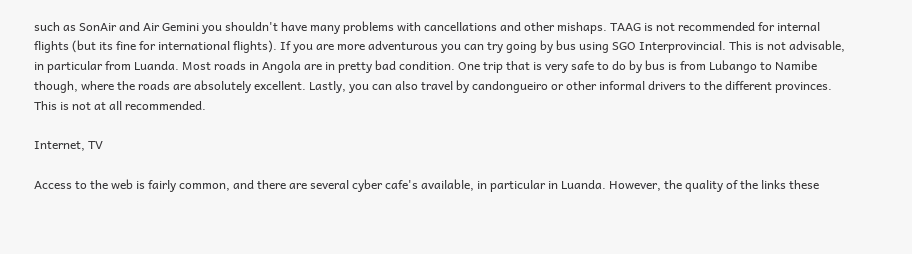such as SonAir and Air Gemini you shouldn't have many problems with cancellations and other mishaps. TAAG is not recommended for internal flights (but its fine for international flights). If you are more adventurous you can try going by bus using SGO Interprovincial. This is not advisable, in particular from Luanda. Most roads in Angola are in pretty bad condition. One trip that is very safe to do by bus is from Lubango to Namibe though, where the roads are absolutely excellent. Lastly, you can also travel by candongueiro or other informal drivers to the different provinces. This is not at all recommended.

Internet, TV

Access to the web is fairly common, and there are several cyber cafe's available, in particular in Luanda. However, the quality of the links these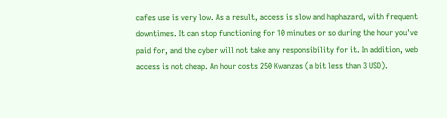cafes use is very low. As a result, access is slow and haphazard, with frequent downtimes. It can stop functioning for 10 minutes or so during the hour you've paid for, and the cyber will not take any responsibility for it. In addition, web access is not cheap. An hour costs 250 Kwanzas (a bit less than 3 USD).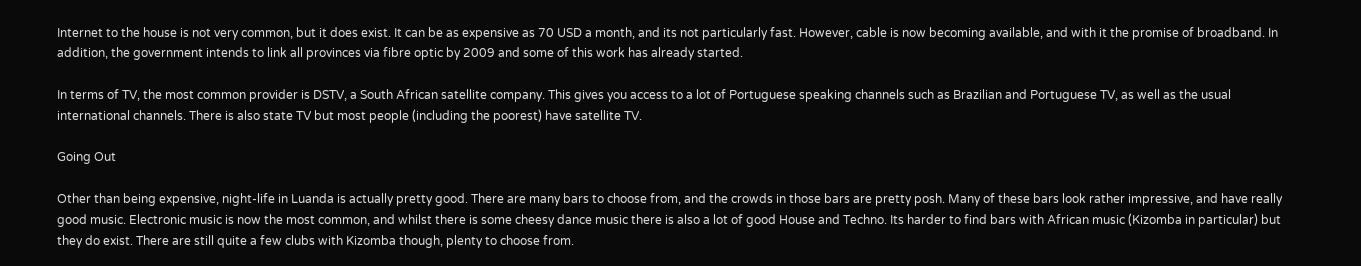Internet to the house is not very common, but it does exist. It can be as expensive as 70 USD a month, and its not particularly fast. However, cable is now becoming available, and with it the promise of broadband. In addition, the government intends to link all provinces via fibre optic by 2009 and some of this work has already started.

In terms of TV, the most common provider is DSTV, a South African satellite company. This gives you access to a lot of Portuguese speaking channels such as Brazilian and Portuguese TV, as well as the usual international channels. There is also state TV but most people (including the poorest) have satellite TV.

Going Out

Other than being expensive, night-life in Luanda is actually pretty good. There are many bars to choose from, and the crowds in those bars are pretty posh. Many of these bars look rather impressive, and have really good music. Electronic music is now the most common, and whilst there is some cheesy dance music there is also a lot of good House and Techno. Its harder to find bars with African music (Kizomba in particular) but they do exist. There are still quite a few clubs with Kizomba though, plenty to choose from.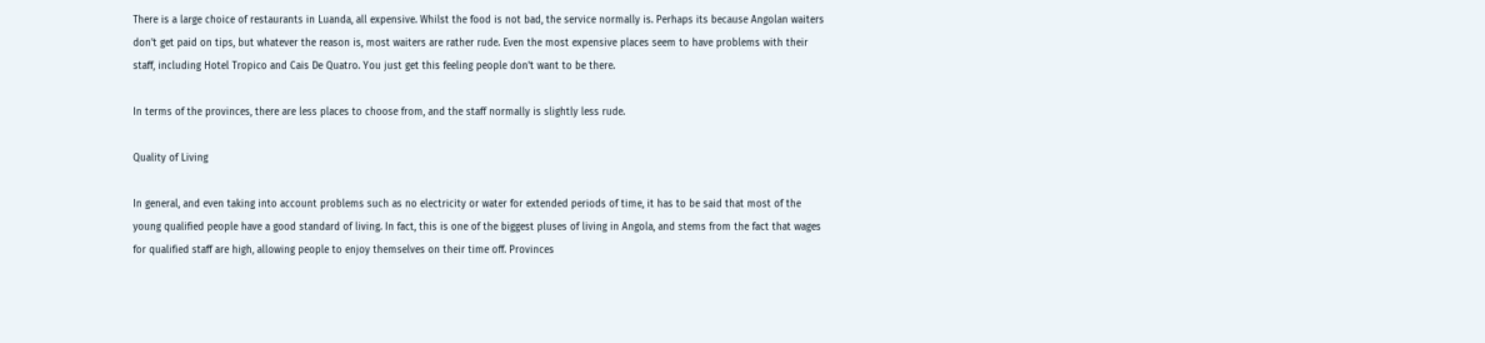There is a large choice of restaurants in Luanda, all expensive. Whilst the food is not bad, the service normally is. Perhaps its because Angolan waiters don't get paid on tips, but whatever the reason is, most waiters are rather rude. Even the most expensive places seem to have problems with their staff, including Hotel Tropico and Cais De Quatro. You just get this feeling people don't want to be there.

In terms of the provinces, there are less places to choose from, and the staff normally is slightly less rude.

Quality of Living

In general, and even taking into account problems such as no electricity or water for extended periods of time, it has to be said that most of the young qualified people have a good standard of living. In fact, this is one of the biggest pluses of living in Angola, and stems from the fact that wages for qualified staff are high, allowing people to enjoy themselves on their time off. Provinces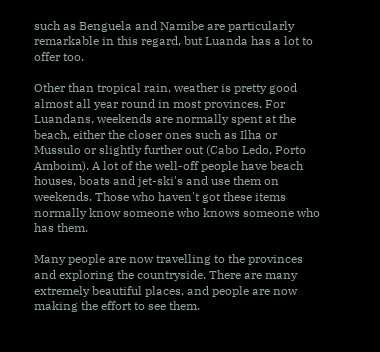such as Benguela and Namibe are particularly remarkable in this regard, but Luanda has a lot to offer too.

Other than tropical rain, weather is pretty good almost all year round in most provinces. For Luandans, weekends are normally spent at the beach, either the closer ones such as Ilha or Mussulo or slightly further out (Cabo Ledo, Porto Amboim). A lot of the well-off people have beach houses, boats and jet-ski's and use them on weekends. Those who haven't got these items normally know someone who knows someone who has them.

Many people are now travelling to the provinces and exploring the countryside. There are many extremely beautiful places, and people are now making the effort to see them.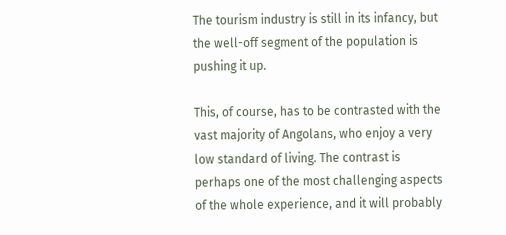The tourism industry is still in its infancy, but the well-off segment of the population is pushing it up.

This, of course, has to be contrasted with the vast majority of Angolans, who enjoy a very low standard of living. The contrast is perhaps one of the most challenging aspects of the whole experience, and it will probably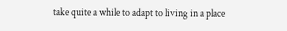take quite a while to adapt to living in a place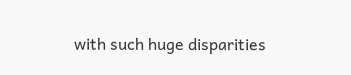with such huge disparities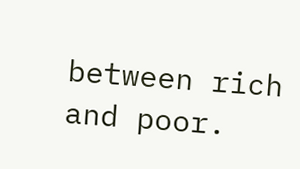between rich and poor.